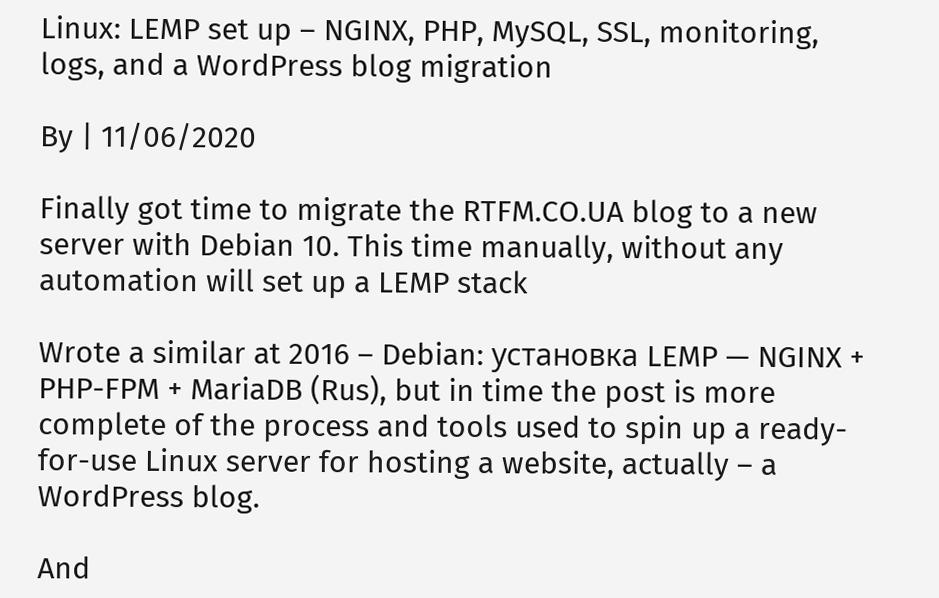Linux: LEMP set up – NGINX, PHP, MySQL, SSL, monitoring, logs, and a WordPress blog migration

By | 11/06/2020

Finally got time to migrate the RTFM.CO.UA blog to a new server with Debian 10. This time manually, without any automation will set up a LEMP stack

Wrote a similar at 2016 – Debian: установка LEMP — NGINX + PHP-FPM + MariaDB (Rus), but in time the post is more complete of the process and tools used to spin up a ready-for-use Linux server for hosting a website, actually – a WordPress blog.

And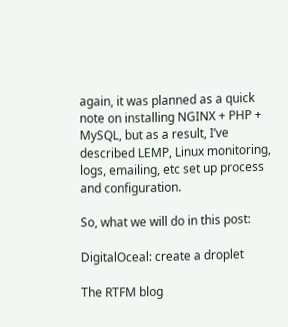again, it was planned as a quick note on installing NGINX + PHP + MySQL, but as a result, I’ve described LEMP, Linux monitoring, logs, emailing, etc set up process and configuration.

So, what we will do in this post:

DigitalOceal: create a droplet

The RTFM blog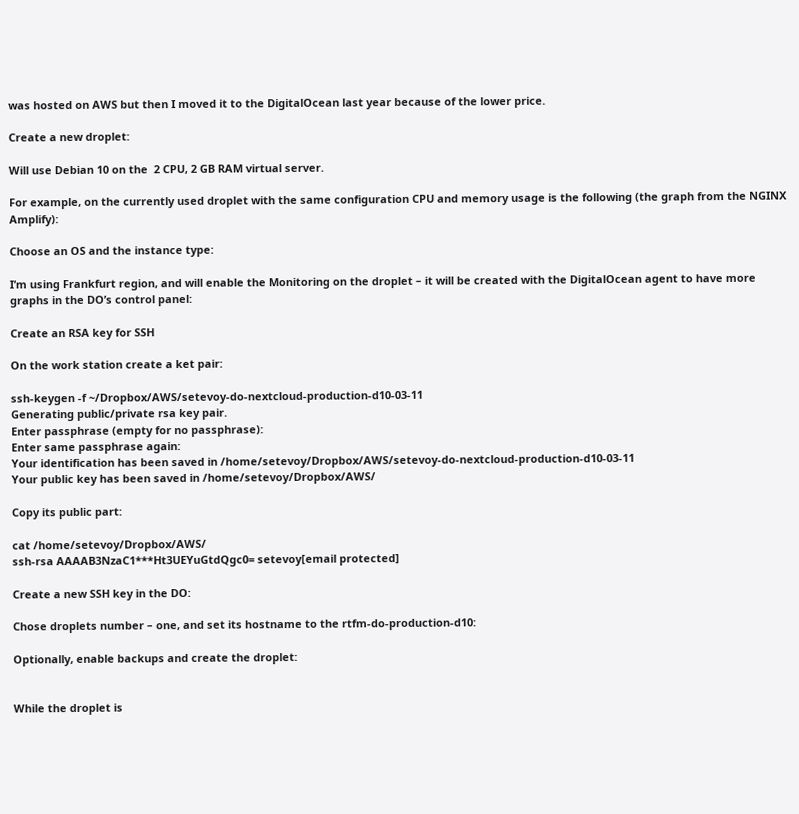was hosted on AWS but then I moved it to the DigitalOcean last year because of the lower price.

Create a new droplet:

Will use Debian 10 on the  2 CPU, 2 GB RAM virtual server.

For example, on the currently used droplet with the same configuration CPU and memory usage is the following (the graph from the NGINX Amplify):

Choose an OS and the instance type:

I’m using Frankfurt region, and will enable the Monitoring on the droplet – it will be created with the DigitalOcean agent to have more graphs in the DO’s control panel:

Create an RSA key for SSH

On the work station create a ket pair:

ssh-keygen -f ~/Dropbox/AWS/setevoy-do-nextcloud-production-d10-03-11
Generating public/private rsa key pair.
Enter passphrase (empty for no passphrase):
Enter same passphrase again:
Your identification has been saved in /home/setevoy/Dropbox/AWS/setevoy-do-nextcloud-production-d10-03-11
Your public key has been saved in /home/setevoy/Dropbox/AWS/

Copy its public part:

cat /home/setevoy/Dropbox/AWS/
ssh-rsa AAAAB3NzaC1***Ht3UEYuGtdQgc0= setevoy[email protected]

Create a new SSH key in the DO:

Chose droplets number – one, and set its hostname to the rtfm-do-production-d10:

Optionally, enable backups and create the droplet:


While the droplet is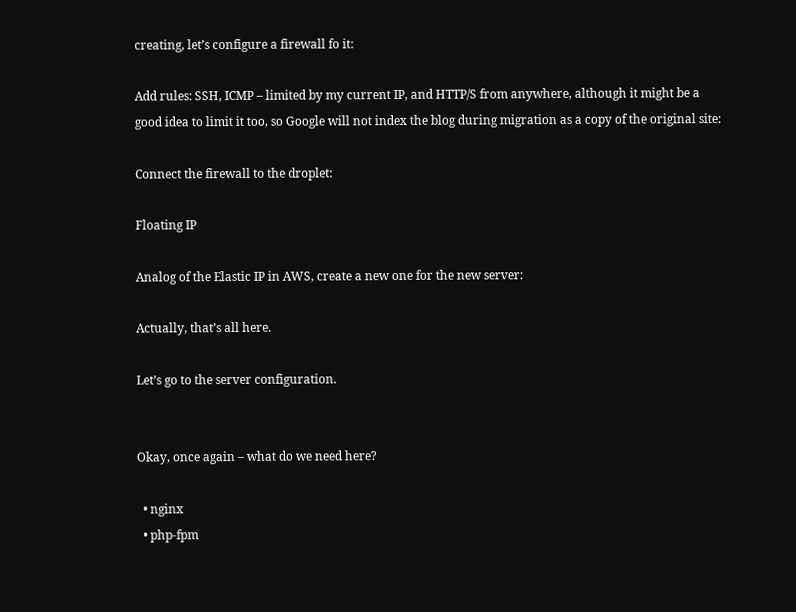creating, let’s configure a firewall fo it:

Add rules: SSH, ICMP – limited by my current IP, and HTTP/S from anywhere, although it might be a good idea to limit it too, so Google will not index the blog during migration as a copy of the original site:

Connect the firewall to the droplet:

Floating IP

Analog of the Elastic IP in AWS, create a new one for the new server:

Actually, that’s all here.

Let’s go to the server configuration.


Okay, once again – what do we need here?

  • nginx
  • php-fpm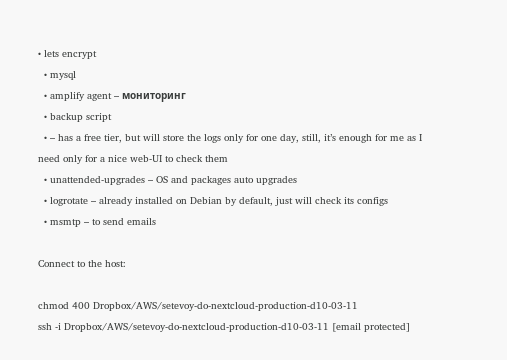• lets encrypt
  • mysql
  • amplify agent – мониторинг
  • backup script
  • – has a free tier, but will store the logs only for one day, still, it’s enough for me as I need only for a nice web-UI to check them
  • unattended-upgrades – OS and packages auto upgrades
  • logrotate – already installed on Debian by default, just will check its configs
  • msmtp – to send emails

Connect to the host:

chmod 400 Dropbox/AWS/setevoy-do-nextcloud-production-d10-03-11
ssh -i Dropbox/AWS/setevoy-do-nextcloud-production-d10-03-11 [email protected]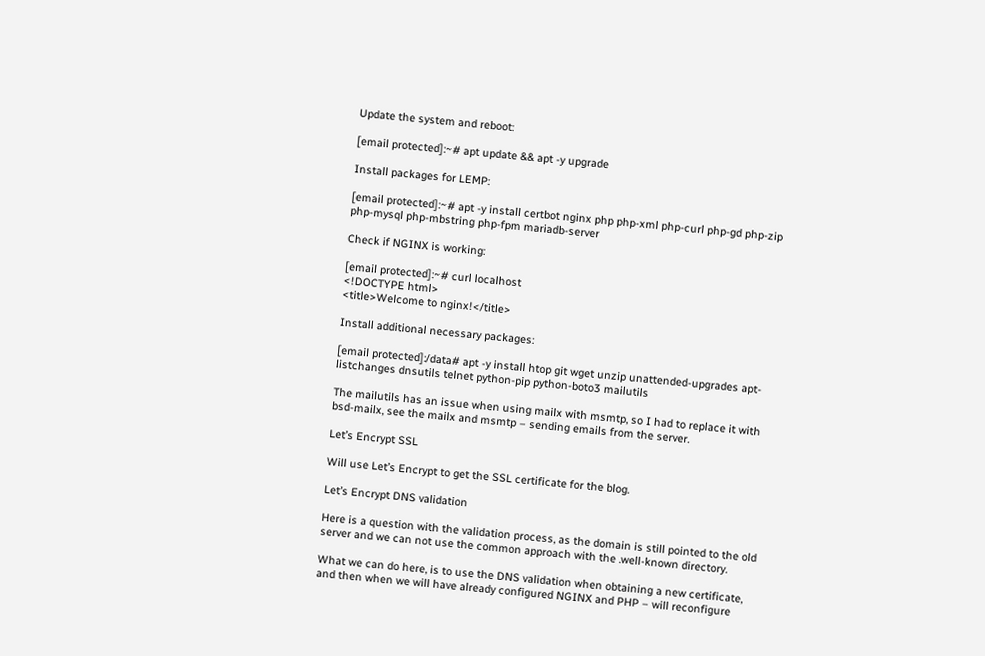Update the system and reboot:

[email protected]:~# apt update && apt -y upgrade

Install packages for LEMP:

[email protected]:~# apt -y install certbot nginx php php-xml php-curl php-gd php-zip php-mysql php-mbstring php-fpm mariadb-server

Check if NGINX is working:

[email protected]:~# curl localhost
<!DOCTYPE html>
<title>Welcome to nginx!</title>

Install additional necessary packages:

[email protected]:/data# apt -y install htop git wget unzip unattended-upgrades apt-listchanges dnsutils telnet python-pip python-boto3 mailutils

The mailutils has an issue when using mailx with msmtp, so I had to replace it with bsd-mailx, see the mailx and msmtp – sending emails from the server.

Let’s Encrypt SSL

Will use Let’s Encrypt to get the SSL certificate for the blog.

Let’s Encrypt DNS validation

Here is a question with the validation process, as the domain is still pointed to the old server and we can not use the common approach with the .well-known directory.

What we can do here, is to use the DNS validation when obtaining a new certificate, and then when we will have already configured NGINX and PHP – will reconfigure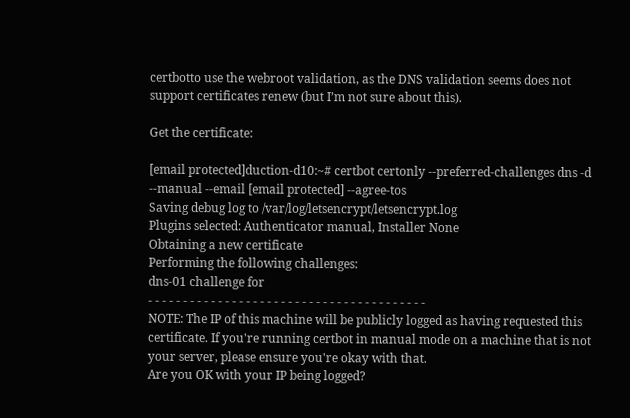certbotto use the webroot validation, as the DNS validation seems does not support certificates renew (but I’m not sure about this).

Get the certificate:

[email protected]duction-d10:~# certbot certonly --preferred-challenges dns -d --manual --email [email protected] --agree-tos
Saving debug log to /var/log/letsencrypt/letsencrypt.log
Plugins selected: Authenticator manual, Installer None
Obtaining a new certificate
Performing the following challenges:
dns-01 challenge for
- - - - - - - - - - - - - - - - - - - - - - - - - - - - - - - - - - - - - - - -
NOTE: The IP of this machine will be publicly logged as having requested this
certificate. If you're running certbot in manual mode on a machine that is not
your server, please ensure you're okay with that.
Are you OK with your IP being logged?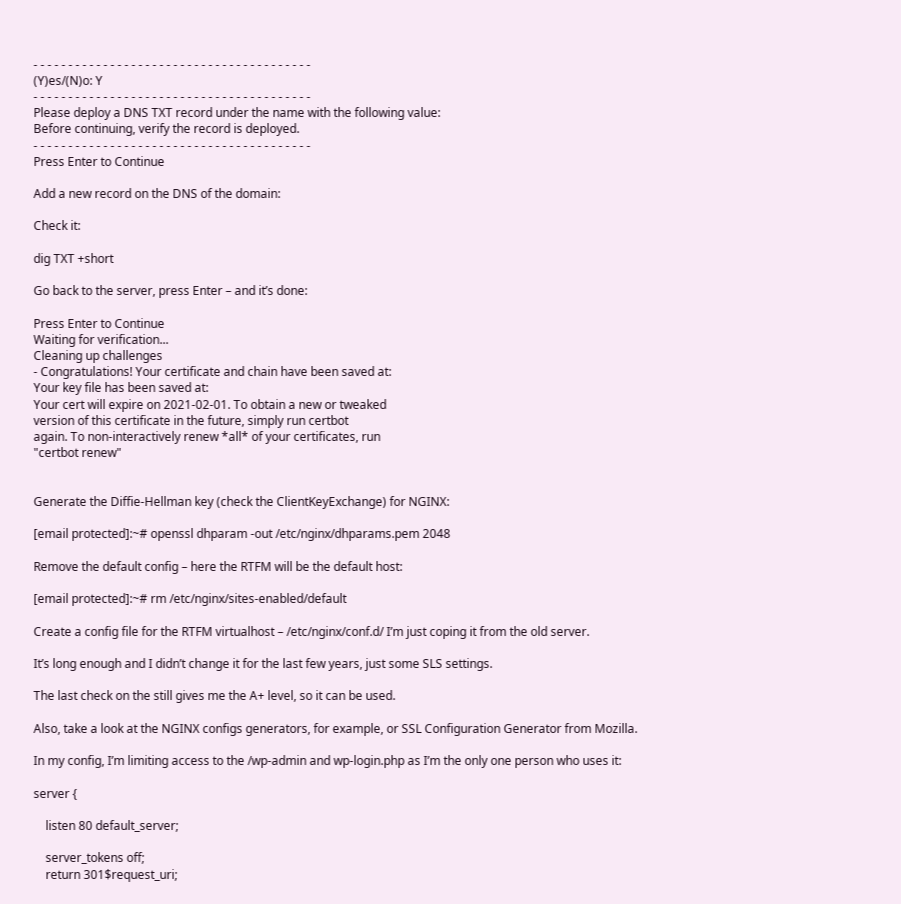- - - - - - - - - - - - - - - - - - - - - - - - - - - - - - - - - - - - - - - -
(Y)es/(N)o: Y
- - - - - - - - - - - - - - - - - - - - - - - - - - - - - - - - - - - - - - - -
Please deploy a DNS TXT record under the name with the following value:
Before continuing, verify the record is deployed.
- - - - - - - - - - - - - - - - - - - - - - - - - - - - - - - - - - - - - - - -
Press Enter to Continue

Add a new record on the DNS of the domain:

Check it:

dig TXT +short

Go back to the server, press Enter – and it’s done:

Press Enter to Continue
Waiting for verification...
Cleaning up challenges
- Congratulations! Your certificate and chain have been saved at:
Your key file has been saved at:
Your cert will expire on 2021-02-01. To obtain a new or tweaked
version of this certificate in the future, simply run certbot
again. To non-interactively renew *all* of your certificates, run
"certbot renew"


Generate the Diffie-Hellman key (check the ClientKeyExchange) for NGINX:

[email protected]:~# openssl dhparam -out /etc/nginx/dhparams.pem 2048

Remove the default config – here the RTFM will be the default host:

[email protected]:~# rm /etc/nginx/sites-enabled/default

Create a config file for the RTFM virtualhost – /etc/nginx/conf.d/ I’m just coping it from the old server.

It’s long enough and I didn’t change it for the last few years, just some SLS settings.

The last check on the still gives me the A+ level, so it can be used.

Also, take a look at the NGINX configs generators, for example, or SSL Configuration Generator from Mozilla.

In my config, I’m limiting access to the /wp-admin and wp-login.php as I’m the only one person who uses it:

server {

    listen 80 default_server;

    server_tokens off;
    return 301$request_uri;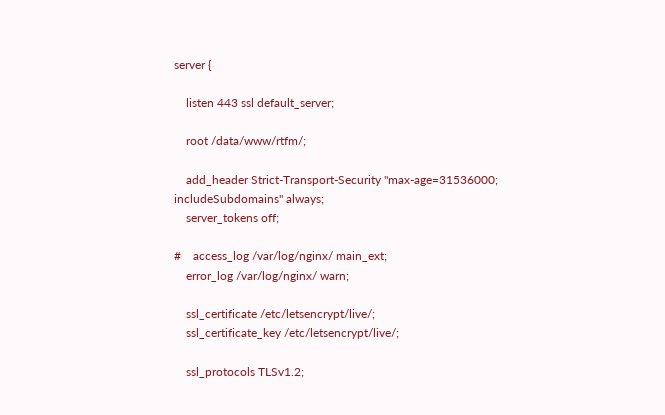server {

    listen 443 ssl default_server;

    root /data/www/rtfm/;

    add_header Strict-Transport-Security "max-age=31536000; includeSubdomains" always;
    server_tokens off;

#    access_log /var/log/nginx/ main_ext;
    error_log /var/log/nginx/ warn;

    ssl_certificate /etc/letsencrypt/live/;
    ssl_certificate_key /etc/letsencrypt/live/;

    ssl_protocols TLSv1.2;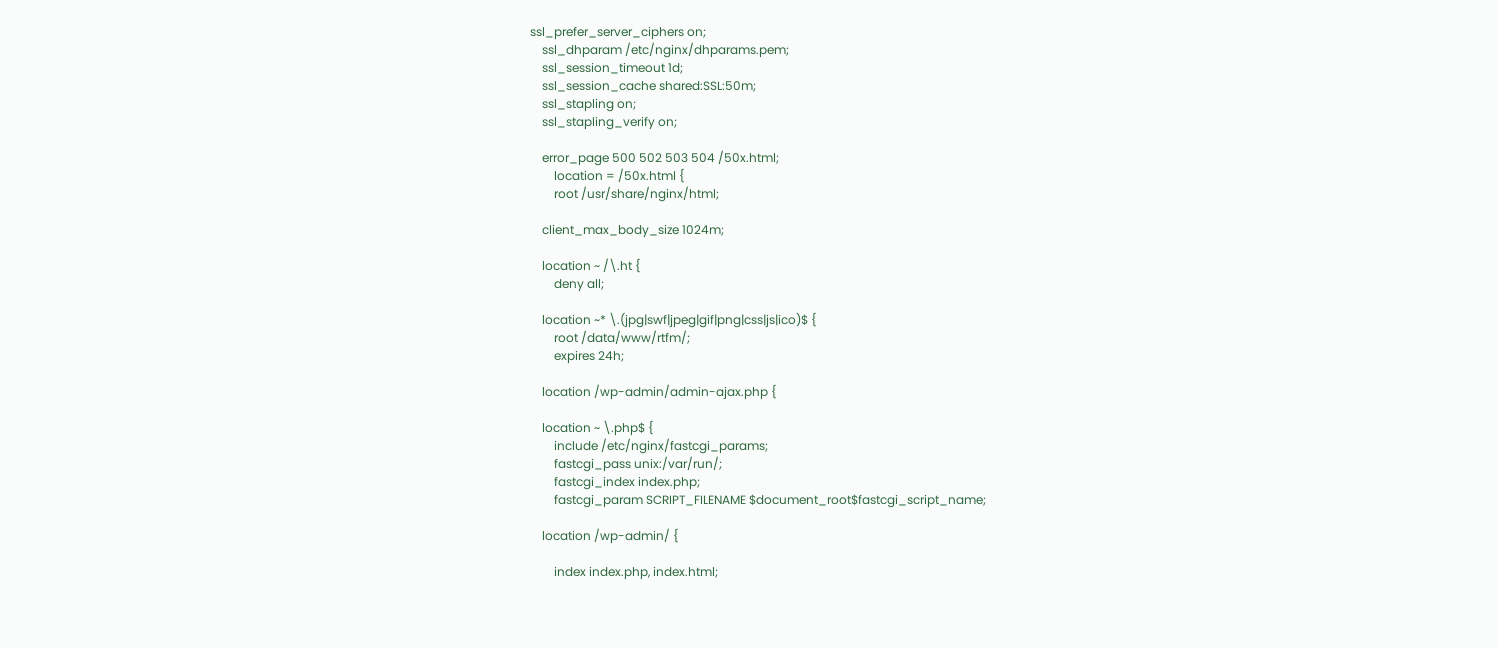ssl_prefer_server_ciphers on;
    ssl_dhparam /etc/nginx/dhparams.pem;
    ssl_session_timeout 1d;
    ssl_session_cache shared:SSL:50m;
    ssl_stapling on;
    ssl_stapling_verify on;

    error_page 500 502 503 504 /50x.html;
        location = /50x.html {
        root /usr/share/nginx/html;

    client_max_body_size 1024m;

    location ~ /\.ht {
        deny all;

    location ~* \.(jpg|swf|jpeg|gif|png|css|js|ico)$ {
        root /data/www/rtfm/;
        expires 24h;

    location /wp-admin/admin-ajax.php {

    location ~ \.php$ {
        include /etc/nginx/fastcgi_params;
        fastcgi_pass unix:/var/run/;
        fastcgi_index index.php;
        fastcgi_param SCRIPT_FILENAME $document_root$fastcgi_script_name;

    location /wp-admin/ {

        index index.php, index.html;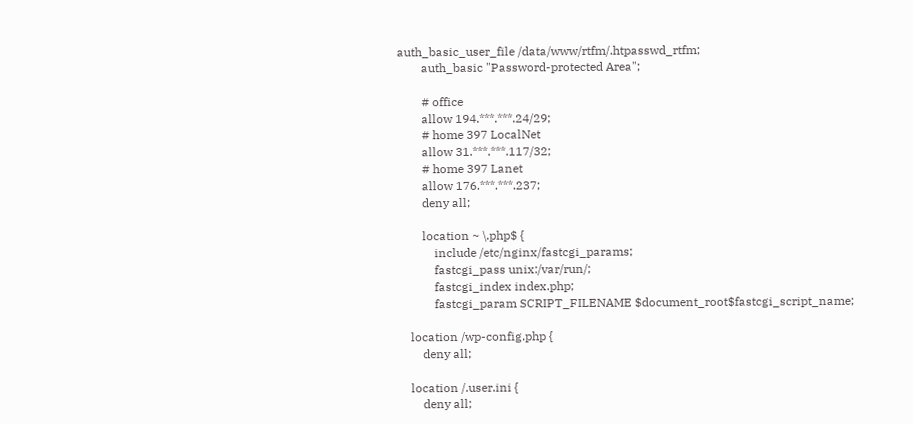auth_basic_user_file /data/www/rtfm/.htpasswd_rtfm;
        auth_basic "Password-protected Area";

        # office
        allow 194.***.***.24/29;
        # home 397 LocalNet
        allow 31.***.***.117/32;
        # home 397 Lanet
        allow 176.***.***.237;
        deny all;

        location ~ \.php$ {
            include /etc/nginx/fastcgi_params;
            fastcgi_pass unix:/var/run/;
            fastcgi_index index.php;
            fastcgi_param SCRIPT_FILENAME $document_root$fastcgi_script_name;

    location /wp-config.php {
        deny all;

    location /.user.ini {
        deny all;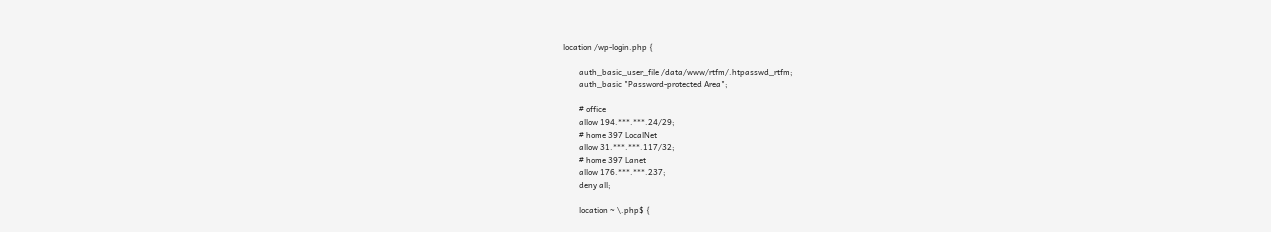location /wp-login.php {

        auth_basic_user_file /data/www/rtfm/.htpasswd_rtfm;
        auth_basic "Password-protected Area";

        # office
        allow 194.***.***.24/29;
        # home 397 LocalNet
        allow 31.***.***.117/32;
        # home 397 Lanet
        allow 176.***.***.237;
        deny all;

        location ~ \.php$ {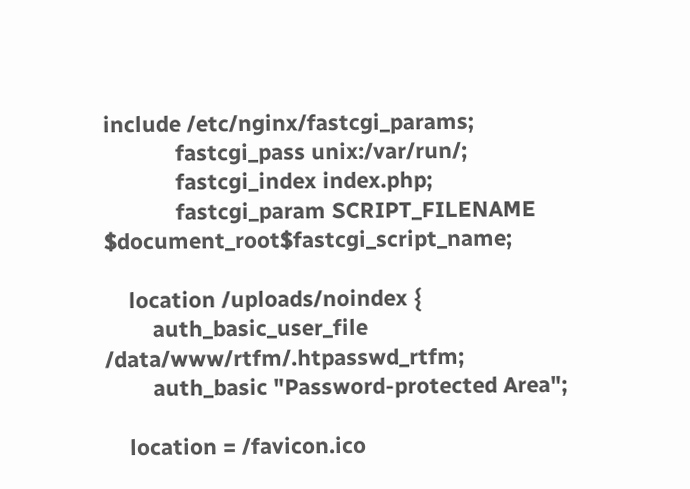include /etc/nginx/fastcgi_params;
            fastcgi_pass unix:/var/run/;
            fastcgi_index index.php;
            fastcgi_param SCRIPT_FILENAME $document_root$fastcgi_script_name;

    location /uploads/noindex {
        auth_basic_user_file /data/www/rtfm/.htpasswd_rtfm;
        auth_basic "Password-protected Area";

    location = /favicon.ico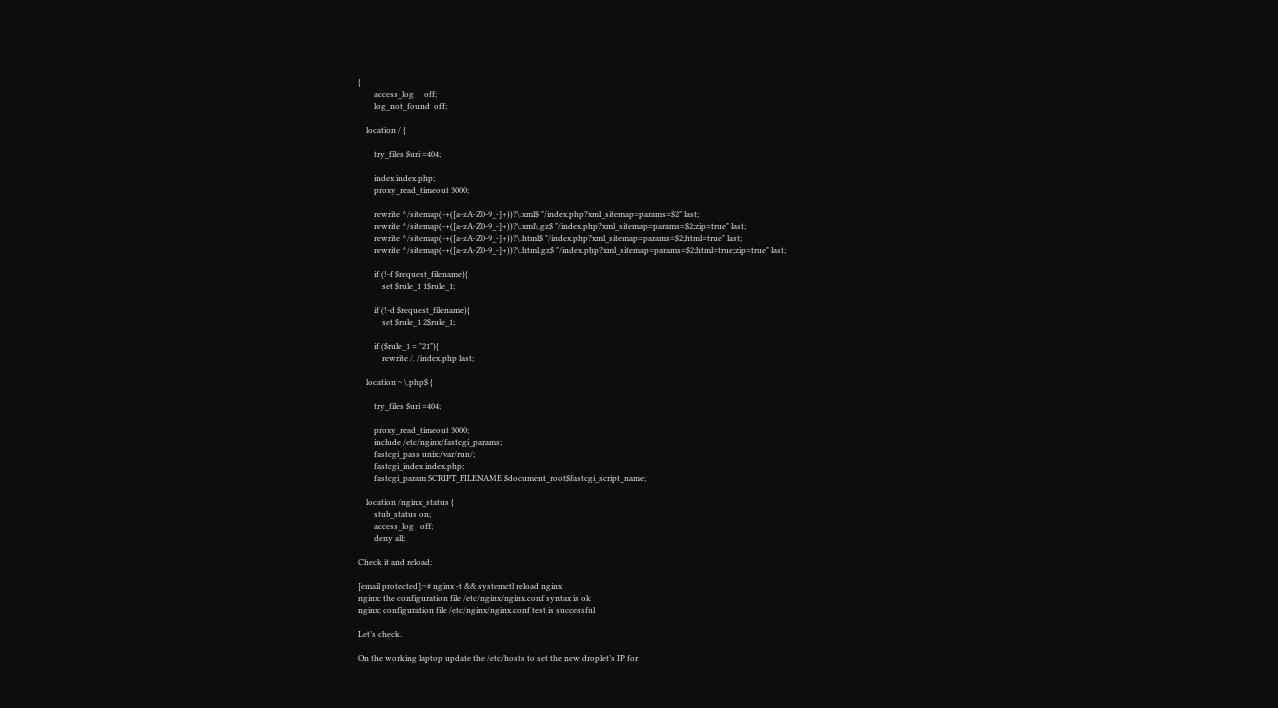{
        access_log     off;
        log_not_found  off;

    location / {

        try_files $uri =404;

        index index.php;
        proxy_read_timeout 3000;

        rewrite ^/sitemap(-+([a-zA-Z0-9_-]+))?\.xml$ "/index.php?xml_sitemap=params=$2" last;
        rewrite ^/sitemap(-+([a-zA-Z0-9_-]+))?\.xml\.gz$ "/index.php?xml_sitemap=params=$2;zip=true" last;
        rewrite ^/sitemap(-+([a-zA-Z0-9_-]+))?\.html$ "/index.php?xml_sitemap=params=$2;html=true" last;
        rewrite ^/sitemap(-+([a-zA-Z0-9_-]+))?\.html.gz$ "/index.php?xml_sitemap=params=$2;html=true;zip=true" last;

        if (!-f $request_filename){
            set $rule_1 1$rule_1;

        if (!-d $request_filename){
            set $rule_1 2$rule_1;

        if ($rule_1 = "21"){
            rewrite /. /index.php last;

    location ~ \.php$ {

        try_files $uri =404;

        proxy_read_timeout 3000;
        include /etc/nginx/fastcgi_params;
        fastcgi_pass unix:/var/run/;
        fastcgi_index index.php;
        fastcgi_param SCRIPT_FILENAME $document_root$fastcgi_script_name;

    location /nginx_status {
        stub_status on;
        access_log   off;
        deny all;

Check it and reload:

[email protected]:~# nginx -t && systemctl reload nginx
nginx: the configuration file /etc/nginx/nginx.conf syntax is ok
nginx: configuration file /etc/nginx/nginx.conf test is successful

Let’s check.

On the working laptop update the /etc/hosts to set the new droplet’s IP for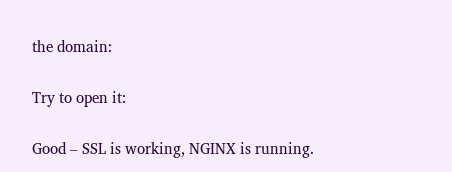the domain:

Try to open it:

Good – SSL is working, NGINX is running.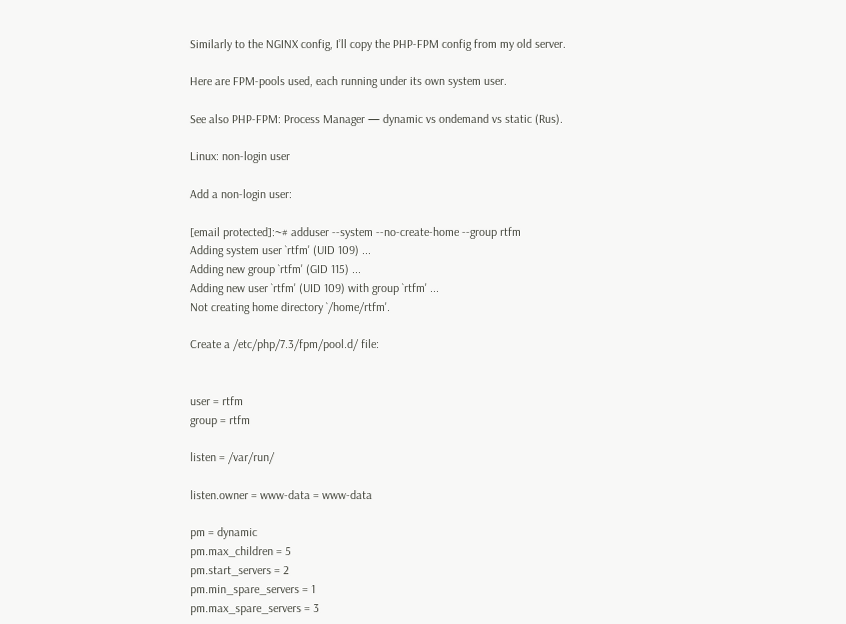Similarly to the NGINX config, I’ll copy the PHP-FPM config from my old server.

Here are FPM-pools used, each running under its own system user.

See also PHP-FPM: Process Manager — dynamic vs ondemand vs static (Rus).

Linux: non-login user

Add a non-login user:

[email protected]:~# adduser --system --no-create-home --group rtfm
Adding system user `rtfm' (UID 109) ...
Adding new group `rtfm' (GID 115) ...
Adding new user `rtfm' (UID 109) with group `rtfm' ...
Not creating home directory `/home/rtfm'.

Create a /etc/php/7.3/fpm/pool.d/ file:


user = rtfm
group = rtfm

listen = /var/run/

listen.owner = www-data = www-data

pm = dynamic
pm.max_children = 5
pm.start_servers = 2
pm.min_spare_servers = 1
pm.max_spare_servers = 3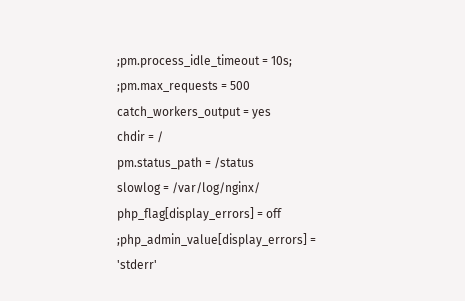;pm.process_idle_timeout = 10s;
;pm.max_requests = 500
catch_workers_output = yes
chdir = /
pm.status_path = /status
slowlog = /var/log/nginx/
php_flag[display_errors] = off
;php_admin_value[display_errors] = 'stderr'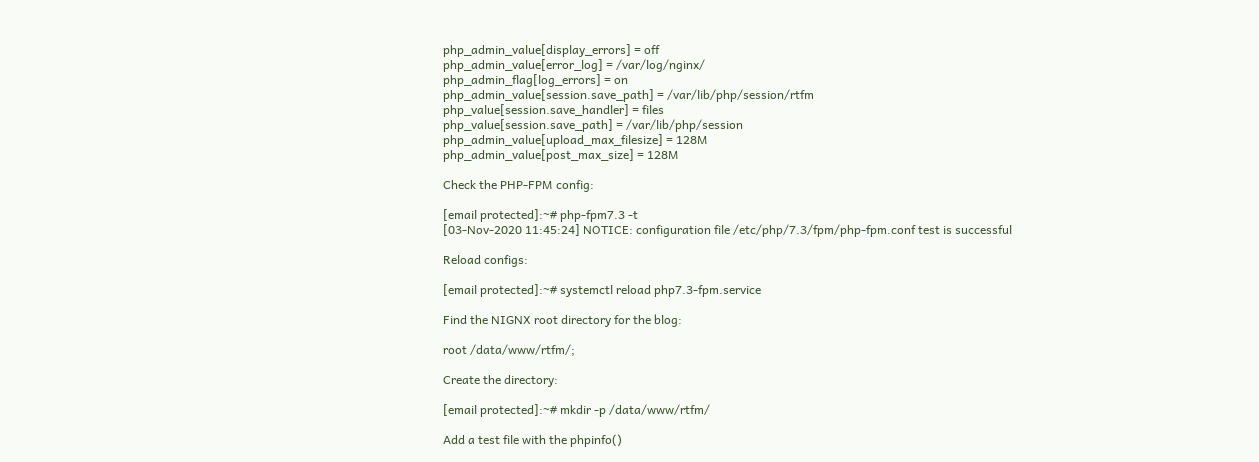php_admin_value[display_errors] = off
php_admin_value[error_log] = /var/log/nginx/
php_admin_flag[log_errors] = on
php_admin_value[session.save_path] = /var/lib/php/session/rtfm
php_value[session.save_handler] = files
php_value[session.save_path] = /var/lib/php/session
php_admin_value[upload_max_filesize] = 128M
php_admin_value[post_max_size] = 128M

Check the PHP-FPM config:

[email protected]:~# php-fpm7.3 -t
[03-Nov-2020 11:45:24] NOTICE: configuration file /etc/php/7.3/fpm/php-fpm.conf test is successful

Reload configs:

[email protected]:~# systemctl reload php7.3-fpm.service

Find the NIGNX root directory for the blog:

root /data/www/rtfm/;

Create the directory:

[email protected]:~# mkdir -p /data/www/rtfm/

Add a test file with the phpinfo()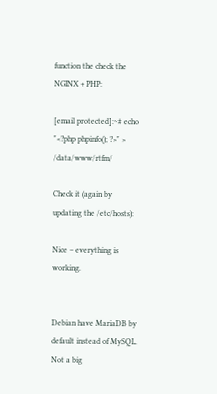function the check the NGINX + PHP:

[email protected]:~# echo "<?php phpinfo(); ?>" > /data/www/rtfm/

Check it (again by updating the /etc/hosts):

Nice – everything is working.


Debian have MariaDB by default instead of MySQL. Not a big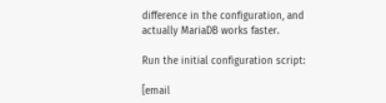difference in the configuration, and actually MariaDB works faster.

Run the initial configuration script:

[email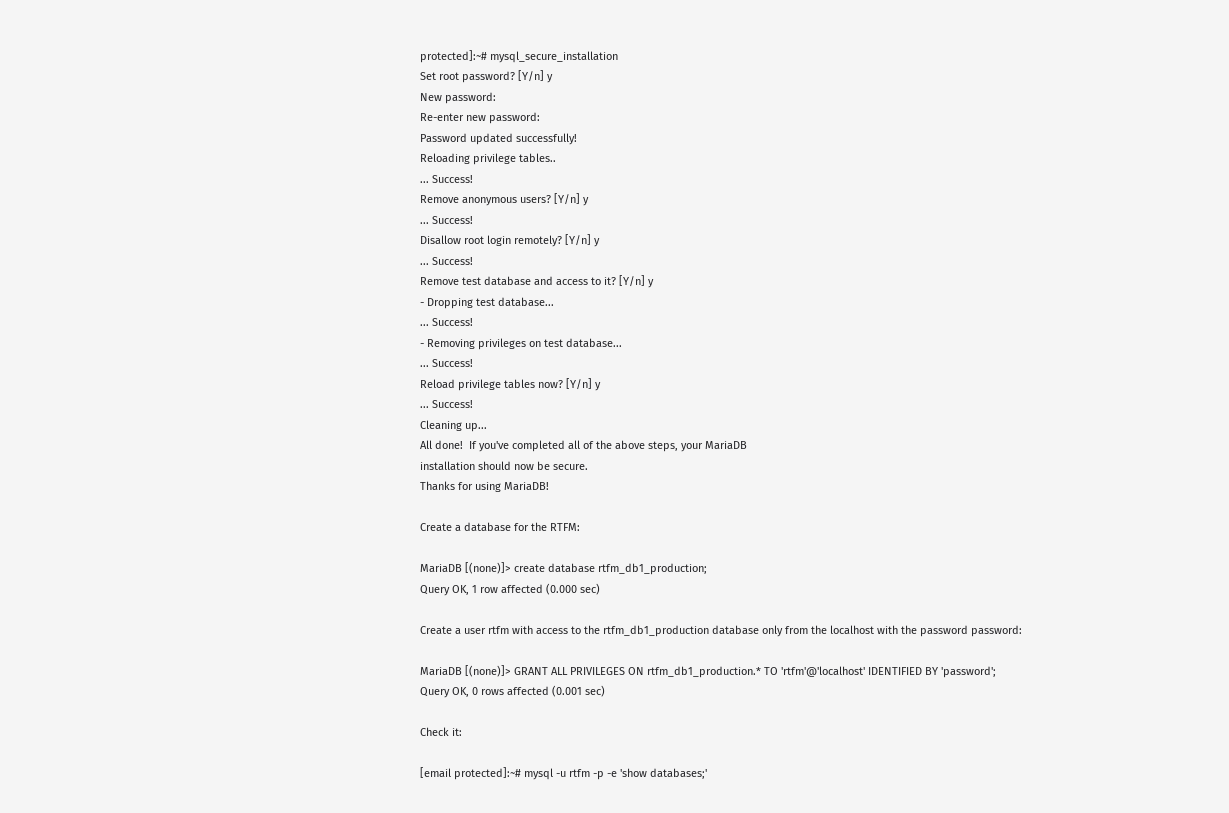protected]:~# mysql_secure_installation
Set root password? [Y/n] y
New password:
Re-enter new password:
Password updated successfully!
Reloading privilege tables..
... Success!
Remove anonymous users? [Y/n] y
... Success!
Disallow root login remotely? [Y/n] y
... Success!
Remove test database and access to it? [Y/n] y
- Dropping test database...
... Success!
- Removing privileges on test database...
... Success!
Reload privilege tables now? [Y/n] y
... Success!
Cleaning up...
All done!  If you've completed all of the above steps, your MariaDB
installation should now be secure.
Thanks for using MariaDB!

Create a database for the RTFM:

MariaDB [(none)]> create database rtfm_db1_production;
Query OK, 1 row affected (0.000 sec)

Create a user rtfm with access to the rtfm_db1_production database only from the localhost with the password password:

MariaDB [(none)]> GRANT ALL PRIVILEGES ON rtfm_db1_production.* TO 'rtfm'@'localhost' IDENTIFIED BY 'password';
Query OK, 0 rows affected (0.001 sec)

Check it:

[email protected]:~# mysql -u rtfm -p -e 'show databases;'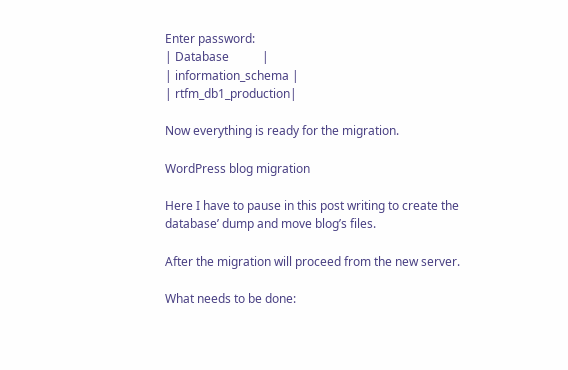Enter password:
| Database           |
| information_schema |
| rtfm_db1_production|

Now everything is ready for the migration.

WordPress blog migration

Here I have to pause in this post writing to create the database’ dump and move blog’s files.

After the migration will proceed from the new server.

What needs to be done: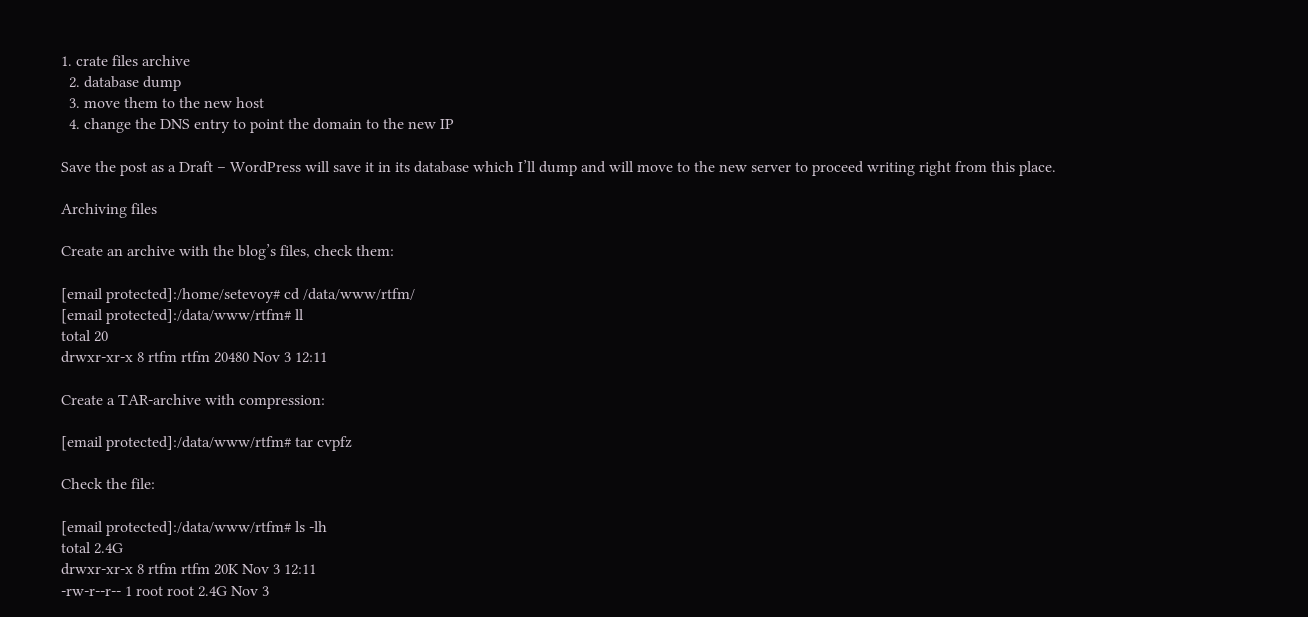1. crate files archive
  2. database dump
  3. move them to the new host
  4. change the DNS entry to point the domain to the new IP

Save the post as a Draft – WordPress will save it in its database which I’ll dump and will move to the new server to proceed writing right from this place.

Archiving files

Create an archive with the blog’s files, check them:

[email protected]:/home/setevoy# cd /data/www/rtfm/
[email protected]:/data/www/rtfm# ll
total 20
drwxr-xr-x 8 rtfm rtfm 20480 Nov 3 12:11

Create a TAR-archive with compression:

[email protected]:/data/www/rtfm# tar cvpfz

Check the file:

[email protected]:/data/www/rtfm# ls -lh
total 2.4G
drwxr-xr-x 8 rtfm rtfm 20K Nov 3 12:11
-rw-r--r-- 1 root root 2.4G Nov 3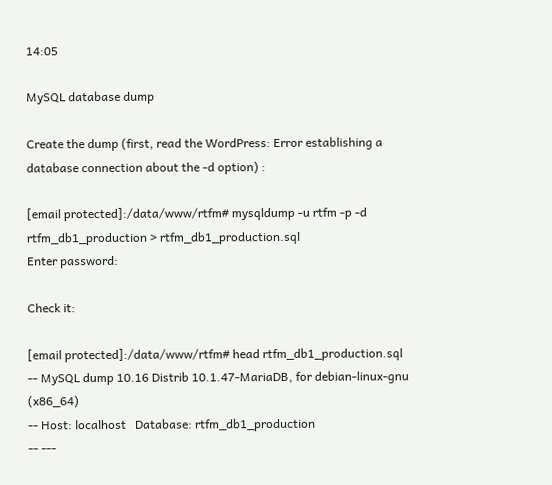14:05

MySQL database dump

Create the dump (first, read the WordPress: Error establishing a database connection about the -d option) :

[email protected]:/data/www/rtfm# mysqldump -u rtfm -p -d rtfm_db1_production > rtfm_db1_production.sql
Enter password:

Check it:

[email protected]:/data/www/rtfm# head rtfm_db1_production.sql
-- MySQL dump 10.16 Distrib 10.1.47-MariaDB, for debian-linux-gnu (x86_64)
-- Host: localhost   Database: rtfm_db1_production
-- ---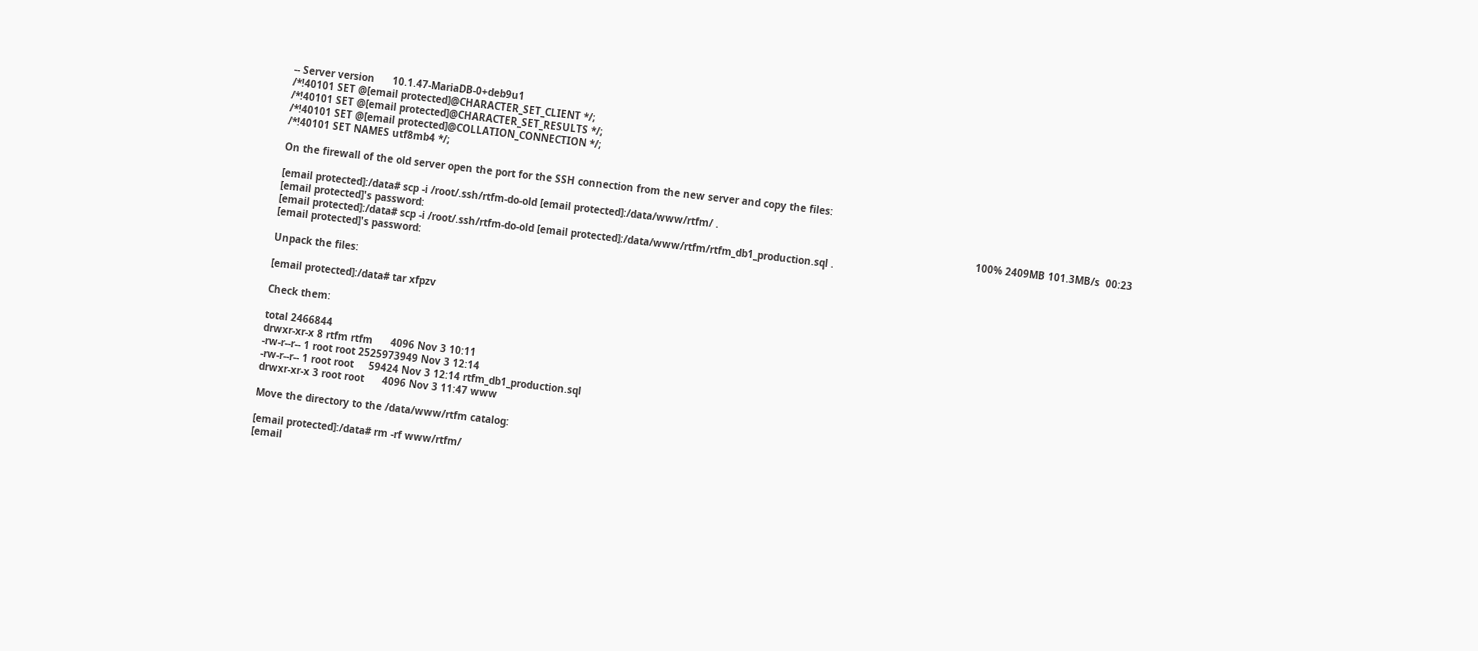-- Server version      10.1.47-MariaDB-0+deb9u1
/*!40101 SET @[email protected]@CHARACTER_SET_CLIENT */;
/*!40101 SET @[email protected]@CHARACTER_SET_RESULTS */;
/*!40101 SET @[email protected]@COLLATION_CONNECTION */;
/*!40101 SET NAMES utf8mb4 */;

On the firewall of the old server open the port for the SSH connection from the new server and copy the files:

[email protected]:/data# scp -i /root/.ssh/rtfm-do-old [email protected]:/data/www/rtfm/ .
[email protected]'s password:                                                                                                                                                                                         100% 2409MB 101.3MB/s  00:23
[email protected]:/data# scp -i /root/.ssh/rtfm-do-old [email protected]:/data/www/rtfm/rtfm_db1_production.sql .
[email protected]'s password:

Unpack the files:

[email protected]:/data# tar xfpzv

Check them:

total 2466844
drwxr-xr-x 8 rtfm rtfm      4096 Nov 3 10:11
-rw-r--r-- 1 root root 2525973949 Nov 3 12:14
-rw-r--r-- 1 root root     59424 Nov 3 12:14 rtfm_db1_production.sql
drwxr-xr-x 3 root root      4096 Nov 3 11:47 www

Move the directory to the /data/www/rtfm catalog:

[email protected]:/data# rm -rf www/rtfm/
[email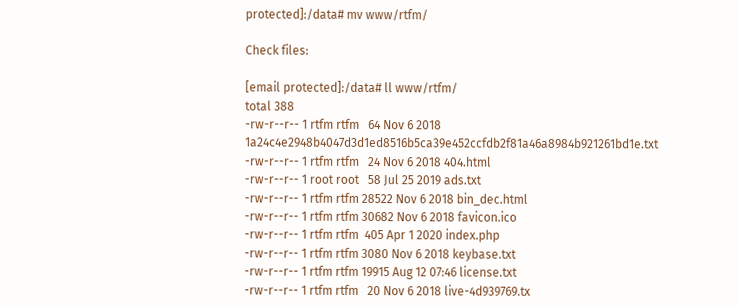protected]:/data# mv www/rtfm/

Check files:

[email protected]:/data# ll www/rtfm/
total 388
-rw-r--r-- 1 rtfm rtfm   64 Nov 6 2018 1a24c4e2948b4047d3d1ed8516b5ca39e452ccfdb2f81a46a8984b921261bd1e.txt
-rw-r--r-- 1 rtfm rtfm   24 Nov 6 2018 404.html
-rw-r--r-- 1 root root   58 Jul 25 2019 ads.txt
-rw-r--r-- 1 rtfm rtfm 28522 Nov 6 2018 bin_dec.html
-rw-r--r-- 1 rtfm rtfm 30682 Nov 6 2018 favicon.ico
-rw-r--r-- 1 rtfm rtfm  405 Apr 1 2020 index.php
-rw-r--r-- 1 rtfm rtfm 3080 Nov 6 2018 keybase.txt
-rw-r--r-- 1 rtfm rtfm 19915 Aug 12 07:46 license.txt
-rw-r--r-- 1 rtfm rtfm   20 Nov 6 2018 live-4d939769.tx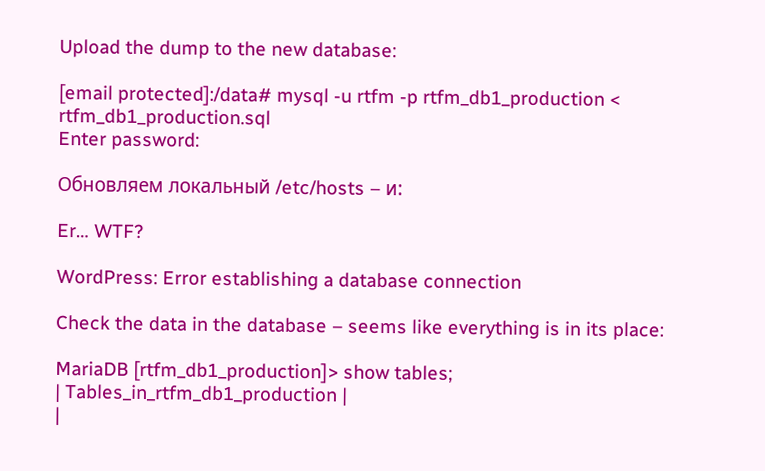Upload the dump to the new database:

[email protected]:/data# mysql -u rtfm -p rtfm_db1_production < rtfm_db1_production.sql
Enter password:

Обновляем локальный /etc/hosts – и:

Er… WTF?

WordPress: Error establishing a database connection

Check the data in the database – seems like everything is in its place:

MariaDB [rtfm_db1_production]> show tables;
| Tables_in_rtfm_db1_production |
|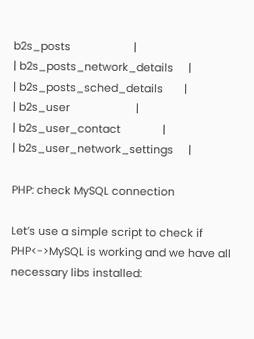b2s_posts                     |
| b2s_posts_network_details     |
| b2s_posts_sched_details       |
| b2s_user                      |
| b2s_user_contact              |
| b2s_user_network_settings     |

PHP: check MySQL connection

Let’s use a simple script to check if PHP<->MySQL is working and we have all necessary libs installed: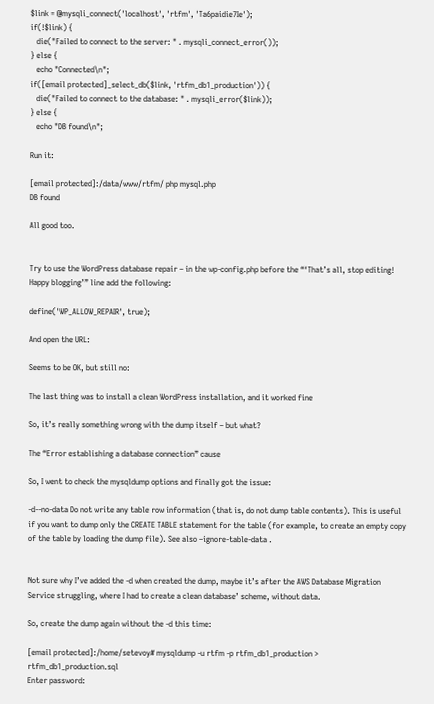$link = @mysqli_connect('localhost', 'rtfm', 'Ta6paidie7Ie');
if(!$link) {
   die("Failed to connect to the server: " . mysqli_connect_error());
} else {
   echo "Connected\n";
if([email protected]_select_db($link, 'rtfm_db1_production')) {
   die("Failed to connect to the database: " . mysqli_error($link));
} else {
   echo "DB found\n";

Run it:

[email protected]:/data/www/rtfm/ php mysql.php
DB found

All good too.


Try to use the WordPress database repair – in the wp-config.php before the “‘That’s all, stop editing! Happy blogging’” line add the following:

define('WP_ALLOW_REPAIR', true);

And open the URL:

Seems to be OK, but still no:

The last thing was to install a clean WordPress installation, and it worked fine

So, it’s really something wrong with the dump itself – but what?

The “Error establishing a database connection” cause

So, I went to check the mysqldump options and finally got the issue:

-d--no-data Do not write any table row information (that is, do not dump table contents). This is useful if you want to dump only the CREATE TABLE statement for the table (for example, to create an empty copy of the table by loading the dump file). See also –ignore-table-data .


Not sure why I’ve added the -d when created the dump, maybe it’s after the AWS Database Migration Service struggling, where I had to create a clean database’ scheme, without data.

So, create the dump again without the -d this time:

[email protected]:/home/setevoy# mysqldump -u rtfm -p rtfm_db1_production > rtfm_db1_production.sql
Enter password: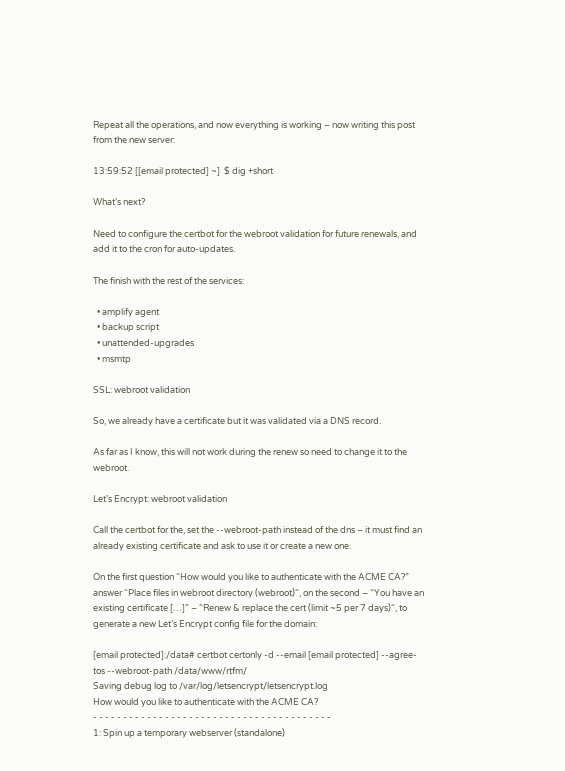Repeat all the operations, and now everything is working – now writing this post from the new server:

13:59:52 [[email protected] ~]  $ dig +short

What’s next?

Need to configure the certbot for the webroot validation for future renewals, and add it to the cron for auto-updates.

The finish with the rest of the services:

  • amplify agent
  • backup script
  • unattended-upgrades
  • msmtp

SSL: webroot validation

So, we already have a certificate but it was validated via a DNS record.

As far as I know, this will not work during the renew so need to change it to the webroot.

Let’s Encrypt: webroot validation

Call the certbot for the, set the --webroot-path instead of the dns – it must find an already existing certificate and ask to use it or create a new one.

On the first question “How would you like to authenticate with the ACME CA?” answer “Place files in webroot directory (webroot)“, on the second – “You have an existing certificate […]” – “Renew & replace the cert (limit ~5 per 7 days)“, to generate a new Let’s Encrypt config file for the domain:

[email protected]:/data# certbot certonly -d --email [email protected] --agree-tos --webroot-path /data/www/rtfm/
Saving debug log to /var/log/letsencrypt/letsencrypt.log
How would you like to authenticate with the ACME CA?
- - - - - - - - - - - - - - - - - - - - - - - - - - - - - - - - - - - - - - - -
1: Spin up a temporary webserver (standalone)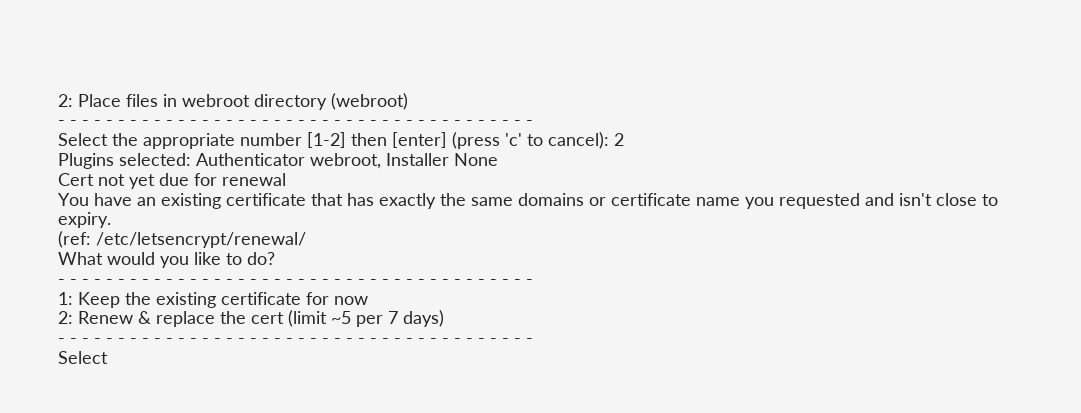2: Place files in webroot directory (webroot)
- - - - - - - - - - - - - - - - - - - - - - - - - - - - - - - - - - - - - - - -
Select the appropriate number [1-2] then [enter] (press 'c' to cancel): 2
Plugins selected: Authenticator webroot, Installer None
Cert not yet due for renewal
You have an existing certificate that has exactly the same domains or certificate name you requested and isn't close to expiry.
(ref: /etc/letsencrypt/renewal/
What would you like to do?
- - - - - - - - - - - - - - - - - - - - - - - - - - - - - - - - - - - - - - - -
1: Keep the existing certificate for now
2: Renew & replace the cert (limit ~5 per 7 days)
- - - - - - - - - - - - - - - - - - - - - - - - - - - - - - - - - - - - - - - -
Select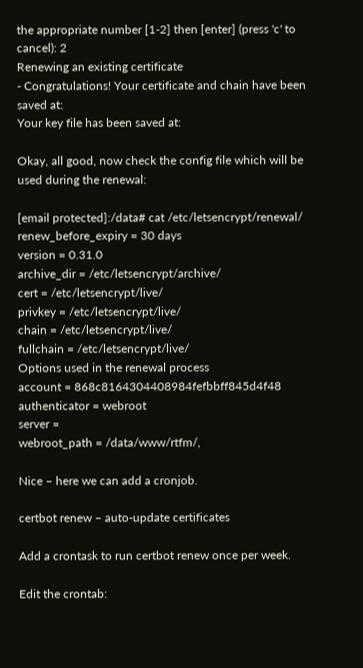the appropriate number [1-2] then [enter] (press 'c' to cancel): 2
Renewing an existing certificate
- Congratulations! Your certificate and chain have been saved at:
Your key file has been saved at:

Okay, all good, now check the config file which will be used during the renewal:

[email protected]:/data# cat /etc/letsencrypt/renewal/
renew_before_expiry = 30 days
version = 0.31.0
archive_dir = /etc/letsencrypt/archive/
cert = /etc/letsencrypt/live/
privkey = /etc/letsencrypt/live/
chain = /etc/letsencrypt/live/
fullchain = /etc/letsencrypt/live/
Options used in the renewal process
account = 868c8164304408984fefbbff845d4f48
authenticator = webroot
server =
webroot_path = /data/www/rtfm/,

Nice – here we can add a cronjob.

certbot renew – auto-update certificates

Add a crontask to run certbot renew once per week.

Edit the crontab: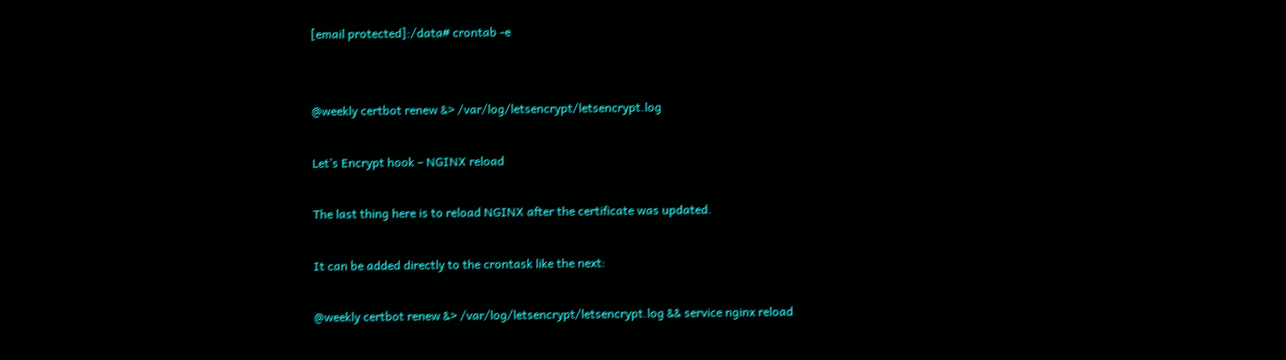[email protected]:/data# crontab -e


@weekly certbot renew &> /var/log/letsencrypt/letsencrypt.log

Let’s Encrypt hook – NGINX reload

The last thing here is to reload NGINX after the certificate was updated.

It can be added directly to the crontask like the next:

@weekly certbot renew &> /var/log/letsencrypt/letsencrypt.log && service nginx reload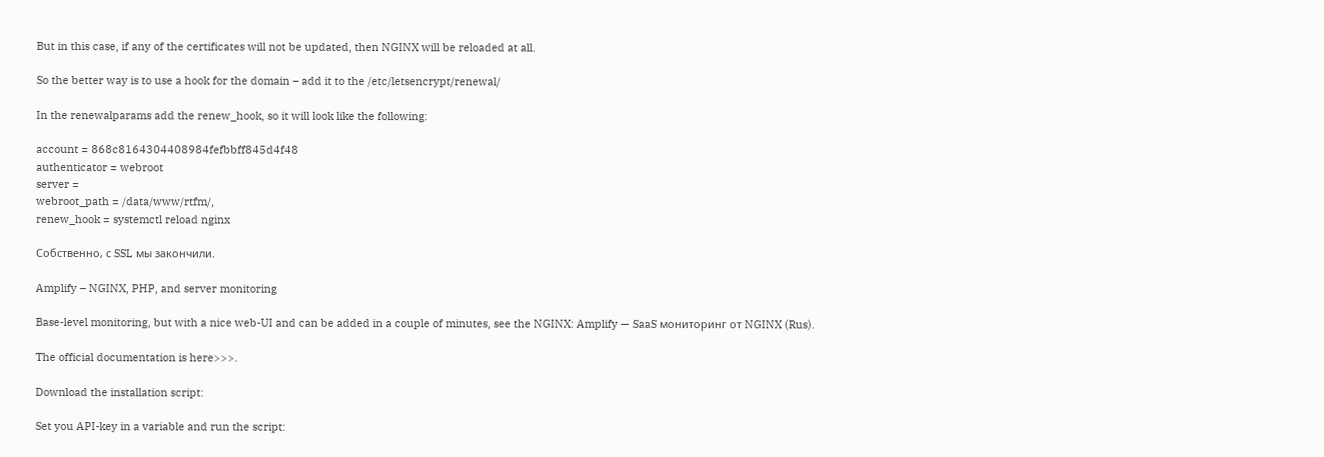But in this case, if any of the certificates will not be updated, then NGINX will be reloaded at all.

So the better way is to use a hook for the domain – add it to the /etc/letsencrypt/renewal/

In the renewalparams add the renew_hook, so it will look like the following:

account = 868c8164304408984fefbbff845d4f48
authenticator = webroot
server =
webroot_path = /data/www/rtfm/,
renew_hook = systemctl reload nginx

Собственно, с SSL мы закончили.

Amplify – NGINX, PHP, and server monitoring

Base-level monitoring, but with a nice web-UI and can be added in a couple of minutes, see the NGINX: Amplify — SaaS мониторинг от NGINX (Rus).

The official documentation is here>>>.

Download the installation script:

Set you API-key in a variable and run the script: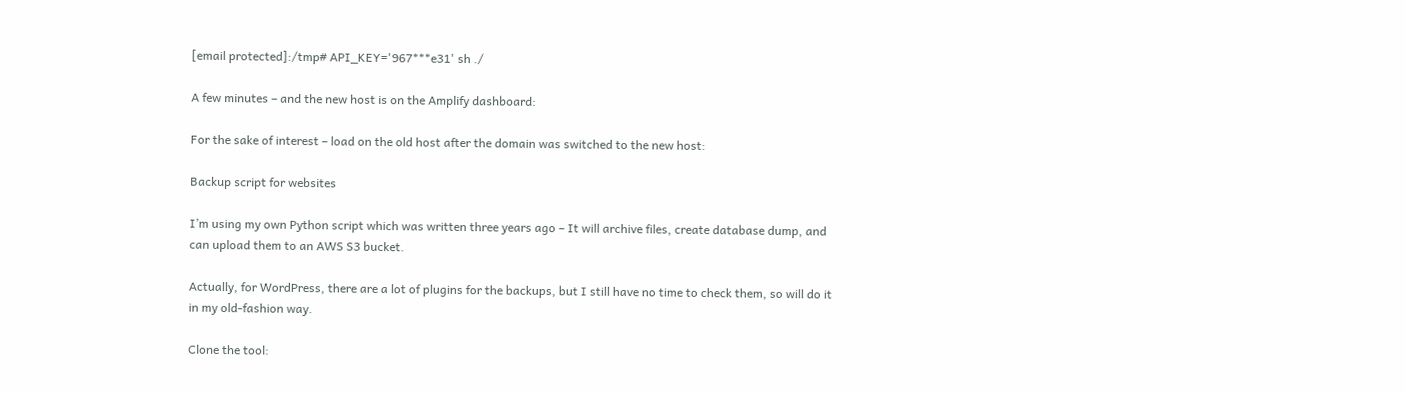[email protected]:/tmp# API_KEY='967***e31' sh ./

A few minutes – and the new host is on the Amplify dashboard:

For the sake of interest – load on the old host after the domain was switched to the new host:

Backup script for websites

I’m using my own Python script which was written three years ago – It will archive files, create database dump, and can upload them to an AWS S3 bucket.

Actually, for WordPress, there are a lot of plugins for the backups, but I still have no time to check them, so will do it in my old-fashion way.

Clone the tool: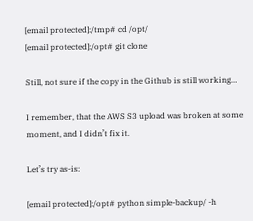[email protected]:/tmp# cd /opt/
[email protected]:/opt# git clone

Still, not sure if the copy in the Github is still working…

I remember, that the AWS S3 upload was broken at some moment, and I didn’t fix it.

Let’s try as-is:

[email protected]:/opt# python simple-backup/ -h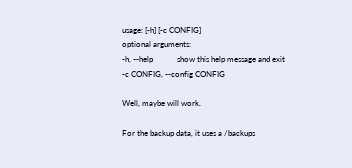usage: [-h] [-c CONFIG]
optional arguments:
-h, --help            show this help message and exit
-c CONFIG, --config CONFIG

Well, maybe will work.

For the backup data, it uses a /backups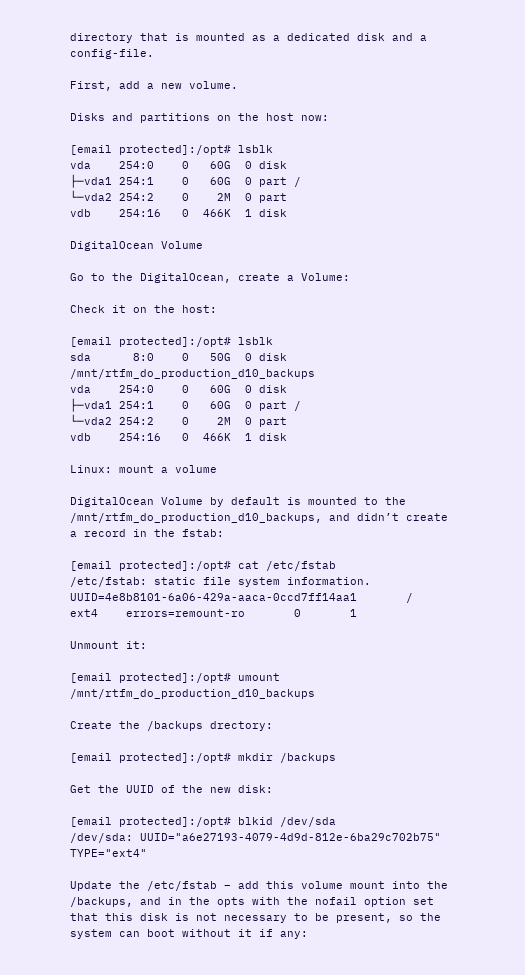directory that is mounted as a dedicated disk and a config-file.

First, add a new volume.

Disks and partitions on the host now:

[email protected]:/opt# lsblk
vda    254:0    0   60G  0 disk
├─vda1 254:1    0   60G  0 part /
└─vda2 254:2    0    2M  0 part
vdb    254:16   0  466K  1 disk

DigitalOcean Volume

Go to the DigitalOcean, create a Volume:

Check it on the host:

[email protected]:/opt# lsblk
sda      8:0    0   50G  0 disk /mnt/rtfm_do_production_d10_backups
vda    254:0    0   60G  0 disk
├─vda1 254:1    0   60G  0 part /
└─vda2 254:2    0    2M  0 part
vdb    254:16   0  466K  1 disk

Linux: mount a volume

DigitalOcean Volume by default is mounted to the  /mnt/rtfm_do_production_d10_backups, and didn’t create a record in the fstab:

[email protected]:/opt# cat /etc/fstab
/etc/fstab: static file system information.
UUID=4e8b8101-6a06-429a-aaca-0ccd7ff14aa1       /       ext4    errors=remount-ro       0       1

Unmount it:

[email protected]:/opt# umount /mnt/rtfm_do_production_d10_backups

Create the /backups drectory:

[email protected]:/opt# mkdir /backups

Get the UUID of the new disk:

[email protected]:/opt# blkid /dev/sda
/dev/sda: UUID="a6e27193-4079-4d9d-812e-6ba29c702b75" TYPE="ext4"

Update the /etc/fstab – add this volume mount into the /backups, and in the opts with the nofail option set that this disk is not necessary to be present, so the system can boot without it if any: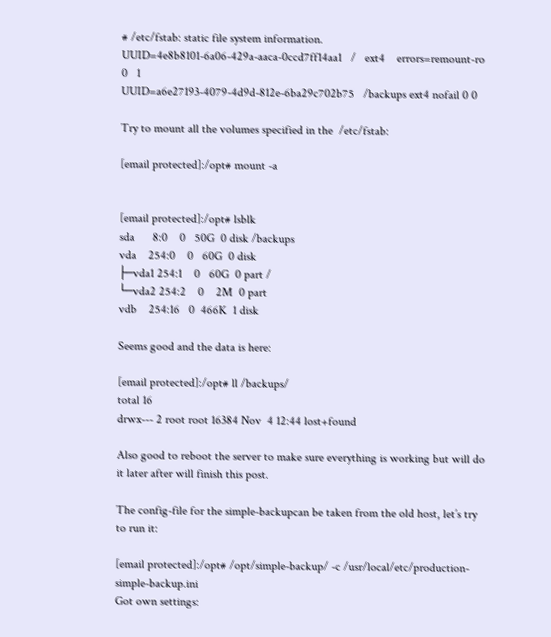# /etc/fstab: static file system information.
UUID=4e8b8101-6a06-429a-aaca-0ccd7ff14aa1   /   ext4    errors=remount-ro   0   1
UUID=a6e27193-4079-4d9d-812e-6ba29c702b75   /backups ext4 nofail 0 0

Try to mount all the volumes specified in the  /etc/fstab:

[email protected]:/opt# mount -a


[email protected]:/opt# lsblk
sda      8:0    0   50G  0 disk /backups
vda    254:0    0   60G  0 disk
├─vda1 254:1    0   60G  0 part /
└─vda2 254:2    0    2M  0 part
vdb    254:16   0  466K  1 disk

Seems good and the data is here:

[email protected]:/opt# ll /backups/
total 16
drwx--- 2 root root 16384 Nov  4 12:44 lost+found

Also good to reboot the server to make sure everything is working but will do it later after will finish this post.

The config-file for the simple-backupcan be taken from the old host, let’s try to run it:

[email protected]:/opt# /opt/simple-backup/ -c /usr/local/etc/production-simple-backup.ini
Got own settings: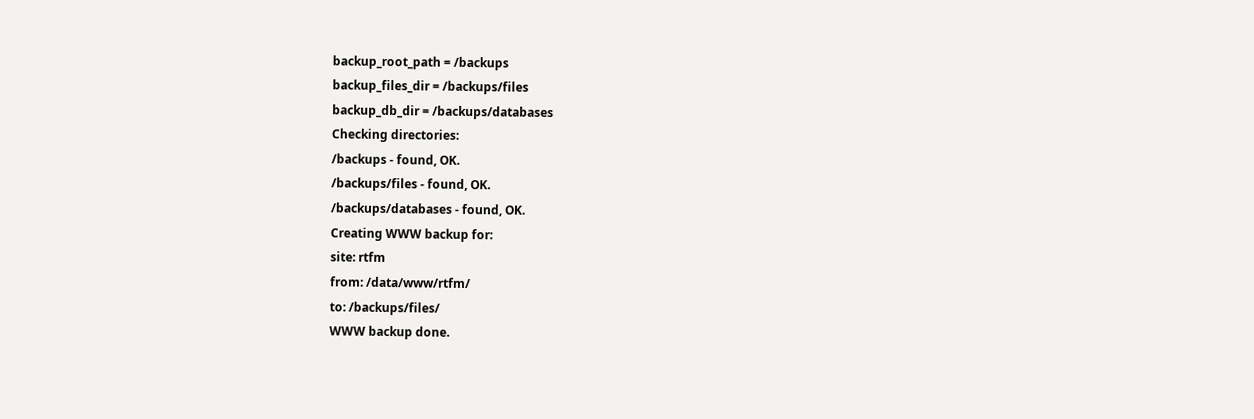backup_root_path = /backups
backup_files_dir = /backups/files
backup_db_dir = /backups/databases
Checking directories:
/backups - found, OK.
/backups/files - found, OK.
/backups/databases - found, OK.
Creating WWW backup for:
site: rtfm
from: /data/www/rtfm/
to: /backups/files/
WWW backup done.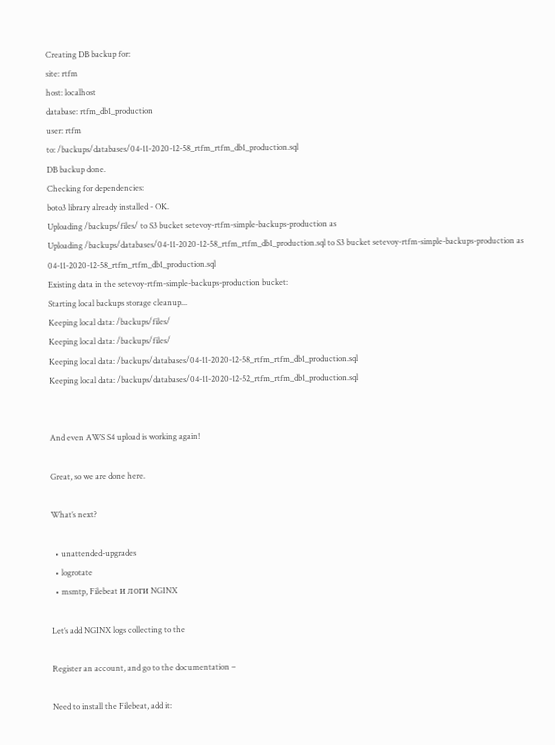Creating DB backup for:
site: rtfm
host: localhost
database: rtfm_db1_production
user: rtfm
to: /backups/databases/04-11-2020-12-58_rtfm_rtfm_db1_production.sql
DB backup done.
Checking for dependencies:
boto3 library already installed - OK.
Uploading /backups/files/ to S3 bucket setevoy-rtfm-simple-backups-production as
Uploading /backups/databases/04-11-2020-12-58_rtfm_rtfm_db1_production.sql to S3 bucket setevoy-rtfm-simple-backups-production as 04-11-2020-12-58_rtfm_rtfm_db1_production.sql
Existing data in the setevoy-rtfm-simple-backups-production bucket:
Starting local backups storage cleanup...
Keeping local data: /backups/files/
Keeping local data: /backups/files/
Keeping local data: /backups/databases/04-11-2020-12-58_rtfm_rtfm_db1_production.sql
Keeping local data: /backups/databases/04-11-2020-12-52_rtfm_rtfm_db1_production.sql


And even AWS S4 upload is working again!

Great, so we are done here.

What’s next?

  • unattended-upgrades
  • logrotate
  • msmtp, Filebeat и логи NGINX

Let’s add NGINX logs collecting to the

Register an account, and go to the documentation –

Need to install the Filebeat, add it: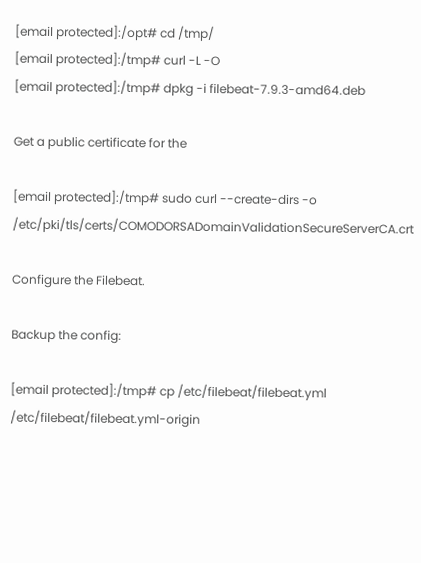[email protected]:/opt# cd /tmp/
[email protected]:/tmp# curl -L -O
[email protected]:/tmp# dpkg -i filebeat-7.9.3-amd64.deb

Get a public certificate for the

[email protected]:/tmp# sudo curl --create-dirs -o /etc/pki/tls/certs/COMODORSADomainValidationSecureServerCA.crt

Configure the Filebeat.

Backup the config:

[email protected]:/tmp# cp /etc/filebeat/filebeat.yml /etc/filebeat/filebeat.yml-origin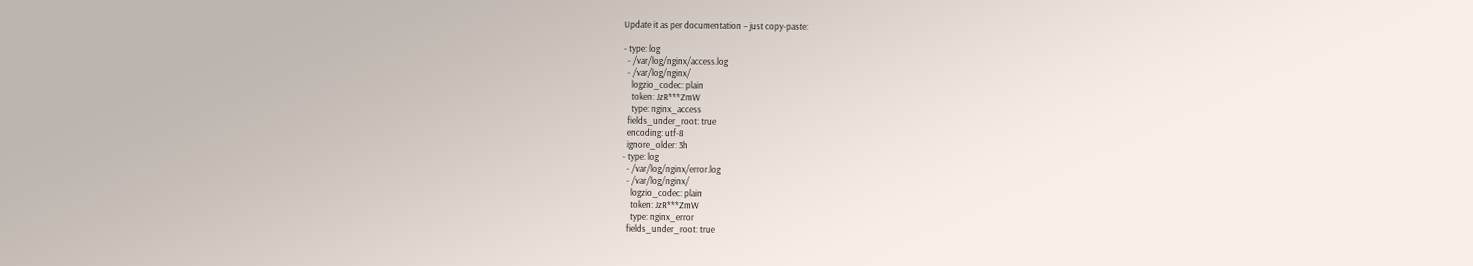Update it as per documentation – just copy-paste:

- type: log
  - /var/log/nginx/access.log
  - /var/log/nginx/
    logzio_codec: plain
    token: JzR***ZmW
    type: nginx_access
  fields_under_root: true
  encoding: utf-8
  ignore_older: 3h
- type: log
  - /var/log/nginx/error.log
  - /var/log/nginx/
    logzio_codec: plain
    token: JzR***ZmW
    type: nginx_error
  fields_under_root: true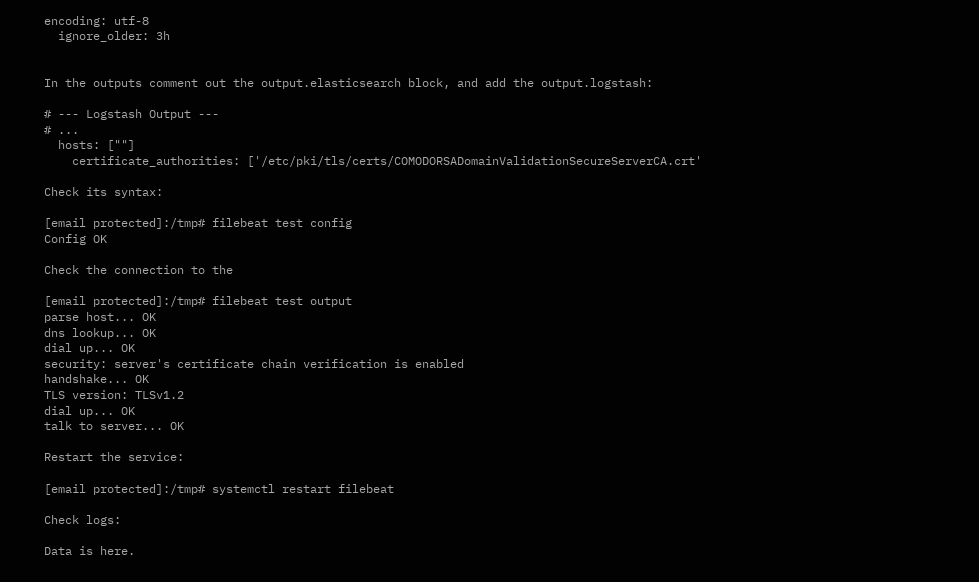encoding: utf-8
  ignore_older: 3h


In the outputs comment out the output.elasticsearch block, and add the output.logstash:

# --- Logstash Output ---
# ...
  hosts: [""]
    certificate_authorities: ['/etc/pki/tls/certs/COMODORSADomainValidationSecureServerCA.crt'

Check its syntax:

[email protected]:/tmp# filebeat test config
Config OK

Check the connection to the

[email protected]:/tmp# filebeat test output
parse host... OK
dns lookup... OK
dial up... OK
security: server's certificate chain verification is enabled
handshake... OK
TLS version: TLSv1.2
dial up... OK
talk to server... OK

Restart the service:

[email protected]:/tmp# systemctl restart filebeat

Check logs:

Data is here.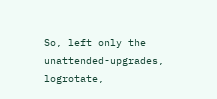So, left only the unattended-upgrades, logrotate,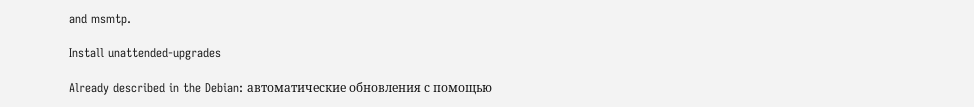and msmtp.

Install unattended-upgrades

Already described in the Debian: автоматические обновления с помощью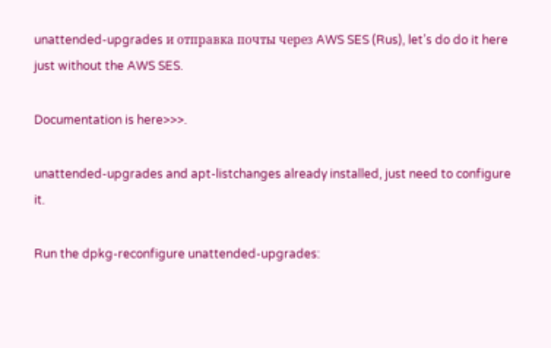unattended-upgrades и отправка почты через AWS SES (Rus), let’s do do it here just without the AWS SES.

Documentation is here>>>.

unattended-upgrades and apt-listchanges already installed, just need to configure it.

Run the dpkg-reconfigure unattended-upgrades: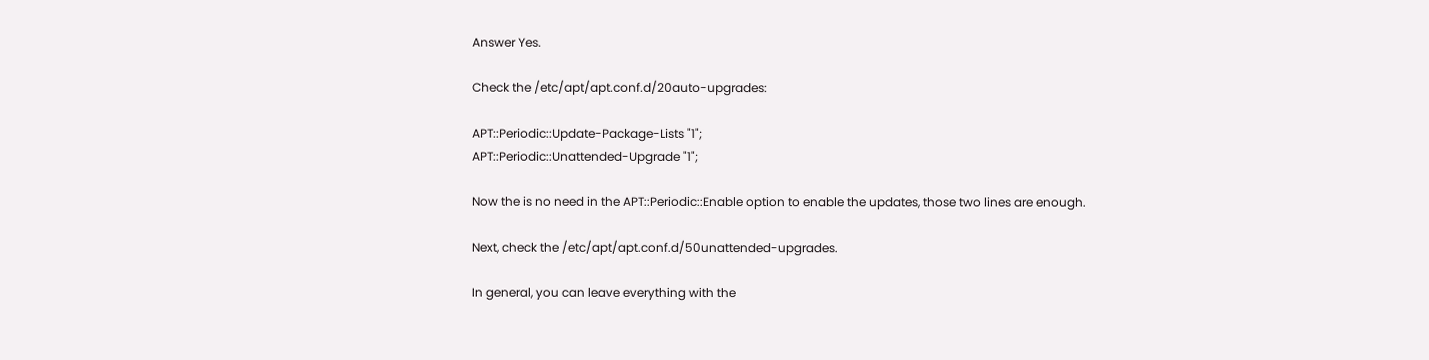Answer Yes.

Check the /etc/apt/apt.conf.d/20auto-upgrades:

APT::Periodic::Update-Package-Lists "1";
APT::Periodic::Unattended-Upgrade "1";

Now the is no need in the APT::Periodic::Enable option to enable the updates, those two lines are enough.

Next, check the /etc/apt/apt.conf.d/50unattended-upgrades.

In general, you can leave everything with the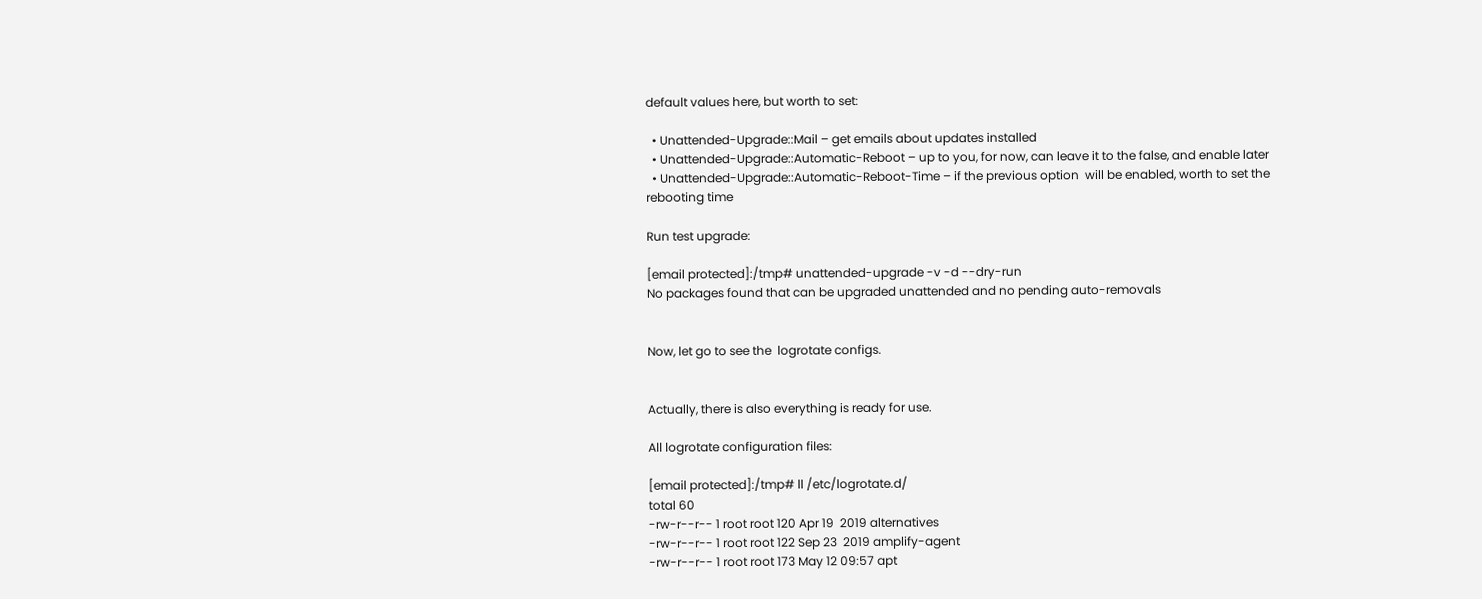default values here, but worth to set:

  • Unattended-Upgrade::Mail – get emails about updates installed
  • Unattended-Upgrade::Automatic-Reboot – up to you, for now, can leave it to the false, and enable later
  • Unattended-Upgrade::Automatic-Reboot-Time – if the previous option  will be enabled, worth to set the rebooting time

Run test upgrade:

[email protected]:/tmp# unattended-upgrade -v -d --dry-run
No packages found that can be upgraded unattended and no pending auto-removals


Now, let go to see the  logrotate configs.


Actually, there is also everything is ready for use.

All logrotate configuration files:

[email protected]:/tmp# ll /etc/logrotate.d/
total 60
-rw-r--r-- 1 root root 120 Apr 19  2019 alternatives
-rw-r--r-- 1 root root 122 Sep 23  2019 amplify-agent
-rw-r--r-- 1 root root 173 May 12 09:57 apt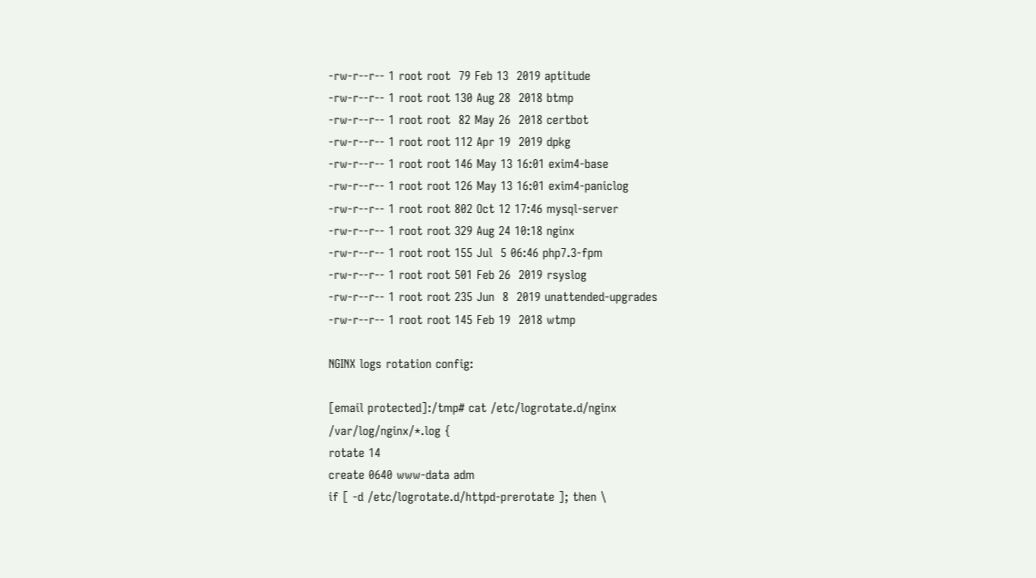-rw-r--r-- 1 root root  79 Feb 13  2019 aptitude
-rw-r--r-- 1 root root 130 Aug 28  2018 btmp
-rw-r--r-- 1 root root  82 May 26  2018 certbot
-rw-r--r-- 1 root root 112 Apr 19  2019 dpkg
-rw-r--r-- 1 root root 146 May 13 16:01 exim4-base
-rw-r--r-- 1 root root 126 May 13 16:01 exim4-paniclog
-rw-r--r-- 1 root root 802 Oct 12 17:46 mysql-server
-rw-r--r-- 1 root root 329 Aug 24 10:18 nginx
-rw-r--r-- 1 root root 155 Jul  5 06:46 php7.3-fpm
-rw-r--r-- 1 root root 501 Feb 26  2019 rsyslog
-rw-r--r-- 1 root root 235 Jun  8  2019 unattended-upgrades
-rw-r--r-- 1 root root 145 Feb 19  2018 wtmp

NGINX logs rotation config:

[email protected]:/tmp# cat /etc/logrotate.d/nginx
/var/log/nginx/*.log {
rotate 14
create 0640 www-data adm
if [ -d /etc/logrotate.d/httpd-prerotate ]; then \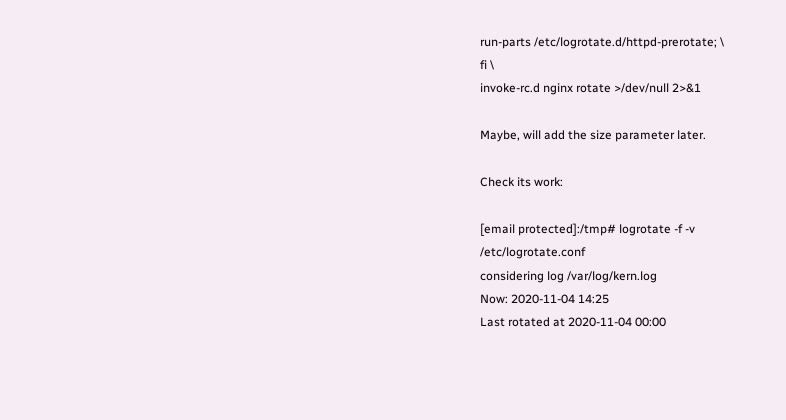run-parts /etc/logrotate.d/httpd-prerotate; \
fi \
invoke-rc.d nginx rotate >/dev/null 2>&1

Maybe, will add the size parameter later.

Check its work:

[email protected]:/tmp# logrotate -f -v /etc/logrotate.conf
considering log /var/log/kern.log
Now: 2020-11-04 14:25
Last rotated at 2020-11-04 00:00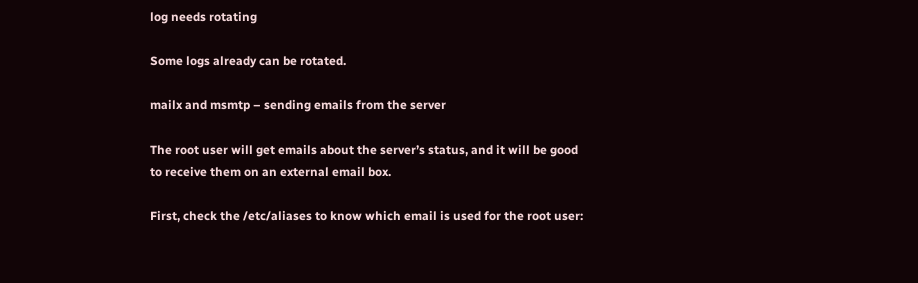log needs rotating

Some logs already can be rotated.

mailx and msmtp – sending emails from the server

The root user will get emails about the server’s status, and it will be good to receive them on an external email box.

First, check the /etc/aliases to know which email is used for the root user: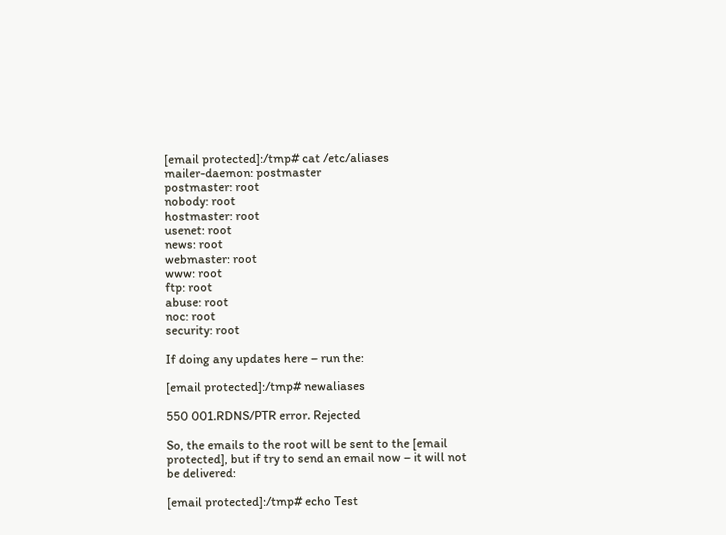[email protected]:/tmp# cat /etc/aliases
mailer-daemon: postmaster
postmaster: root
nobody: root
hostmaster: root
usenet: root
news: root
webmaster: root
www: root
ftp: root
abuse: root
noc: root
security: root

If doing any updates here – run the:

[email protected]:/tmp# newaliases

550 001.RDNS/PTR error. Rejected

So, the emails to the root will be sent to the [email protected], but if try to send an email now – it will not be delivered:

[email protected]:/tmp# echo Test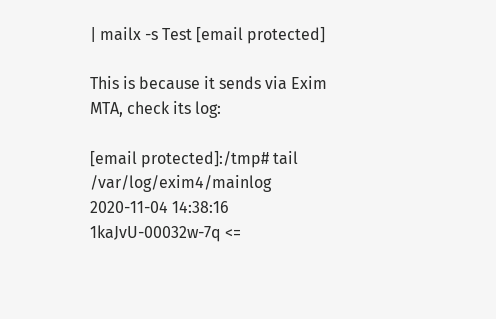| mailx -s Test [email protected]

This is because it sends via Exim MTA, check its log:

[email protected]:/tmp# tail /var/log/exim4/mainlog
2020-11-04 14:38:16 1kaJvU-00032w-7q <=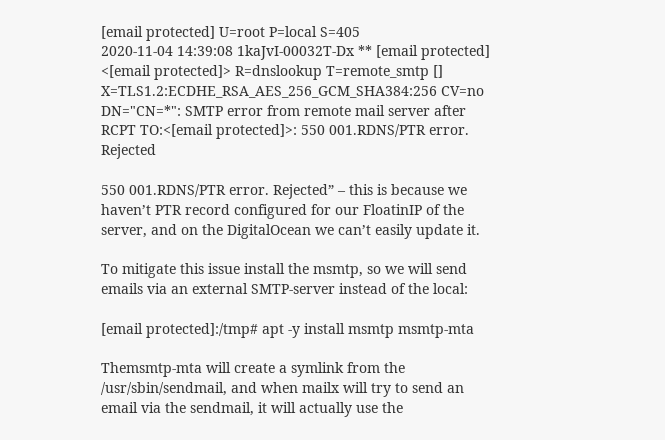[email protected] U=root P=local S=405
2020-11-04 14:39:08 1kaJvI-00032T-Dx ** [email protected] <[email protected]> R=dnslookup T=remote_smtp [] X=TLS1.2:ECDHE_RSA_AES_256_GCM_SHA384:256 CV=no DN="CN=*": SMTP error from remote mail server after RCPT TO:<[email protected]>: 550 001.RDNS/PTR error. Rejected

550 001.RDNS/PTR error. Rejected” – this is because we haven’t PTR record configured for our FloatinIP of the server, and on the DigitalOcean we can’t easily update it.

To mitigate this issue install the msmtp, so we will send emails via an external SMTP-server instead of the local:

[email protected]:/tmp# apt -y install msmtp msmtp-mta

Themsmtp-mta will create a symlink from the /usr/sbin/sendmail, and when mailx will try to send an email via the sendmail, it will actually use the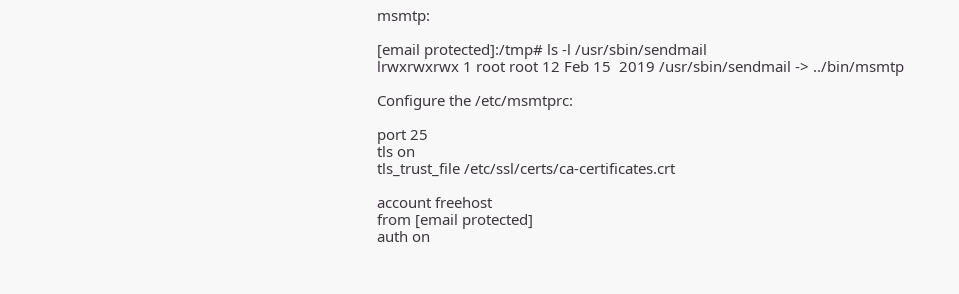msmtp:

[email protected]:/tmp# ls -l /usr/sbin/sendmail
lrwxrwxrwx 1 root root 12 Feb 15  2019 /usr/sbin/sendmail -> ../bin/msmtp

Configure the /etc/msmtprc:

port 25
tls on
tls_trust_file /etc/ssl/certs/ca-certificates.crt

account freehost
from [email protected]
auth on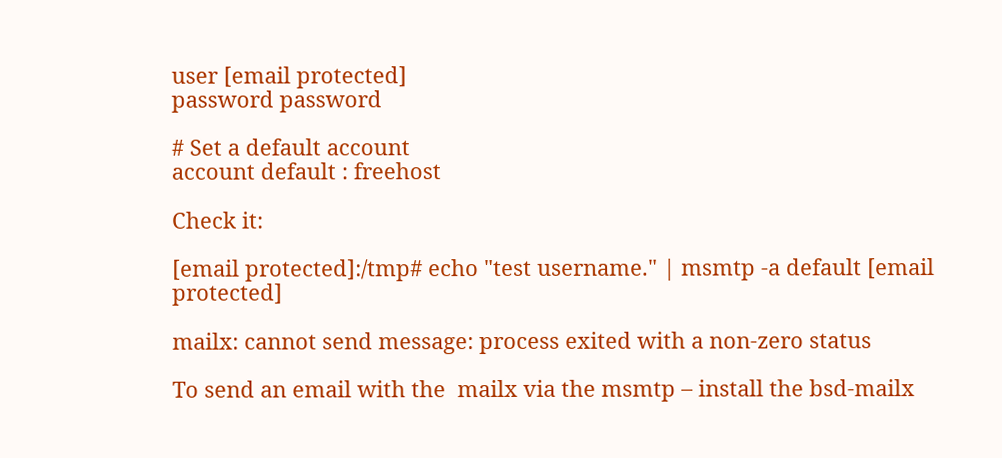user [email protected]
password password

# Set a default account
account default : freehost

Check it:

[email protected]:/tmp# echo "test username." | msmtp -a default [email protected]

mailx: cannot send message: process exited with a non-zero status

To send an email with the  mailx via the msmtp – install the bsd-mailx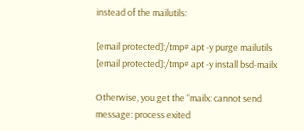instead of the mailutils:

[email protected]:/tmp# apt -y purge mailutils
[email protected]:/tmp# apt -y install bsd-mailx

Otherwise, you get the “mailx: cannot send message: process exited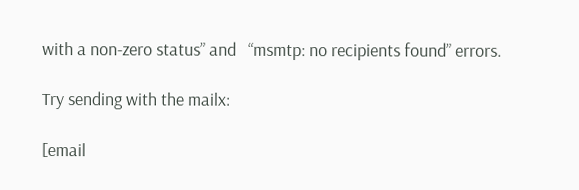with a non-zero status” and   “msmtp: no recipients found” errors.

Try sending with the mailx:

[email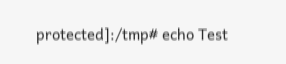protected]:/tmp# echo Test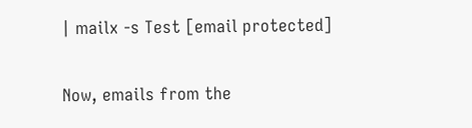| mailx -s Test [email protected]

Now, emails from the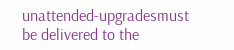unattended-upgradesmust be delivered to the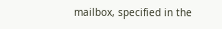mailbox, specified in the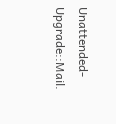Unattended-Upgrade::Mail.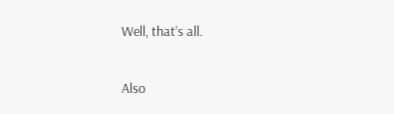Well, that’s all.

Also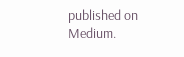published on Medium.